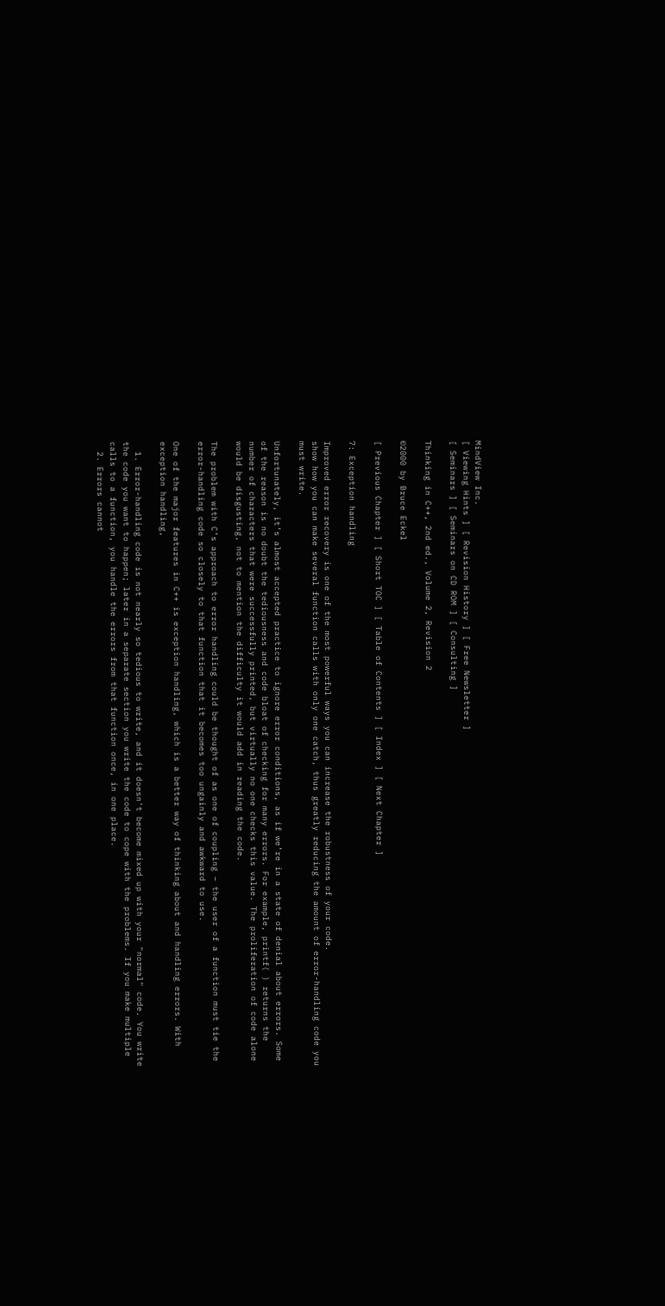MindView Inc.
[ Viewing Hints ] [ Revision History ] [ Free Newsletter ]
[ Seminars ] [ Seminars on CD ROM ] [ Consulting ]

Thinking in C++, 2nd ed., Volume 2, Revision 2

©2000 by Bruce Eckel

[ Previous Chapter ] [ Short TOC ] [ Table of Contents ] [ Index ] [ Next Chapter ]

7: Exception handling

Improved error recovery is one of the most powerful ways you can increase the robustness of your code.
show how you can make several function calls with only one catch, thus greatly reducing the amount of error-handling code you must write.

Unfortunately, it’s almost accepted practice to ignore error conditions, as if we’re in a state of denial about errors. Some of the reason is no doubt the tediousness and code bloat of checking for many errors. For example, printf( ) returns the number of characters that were successfully printed, but virtually no one checks this value. The proliferation of code alone would be disgusting, not to mention the difficulty it would add in reading the code.

The problem with C’s approach to error handling could be thought of as one of coupling – the user of a function must tie the error-handling code so closely to that function that it becomes too ungainly and awkward to use.

One of the major features in C++ is exception handling, which is a better way of thinking about and handling errors. With exception handling,

  1. Error-handling code is not nearly so tedious to write, and it doesn't become mixed up with your "normal" code. You write the code you want to happen; later in a separate section you write the code to cope with the problems. If you make multiple calls to a function, you handle the errors from that function once, in one place.
  2. Errors cannot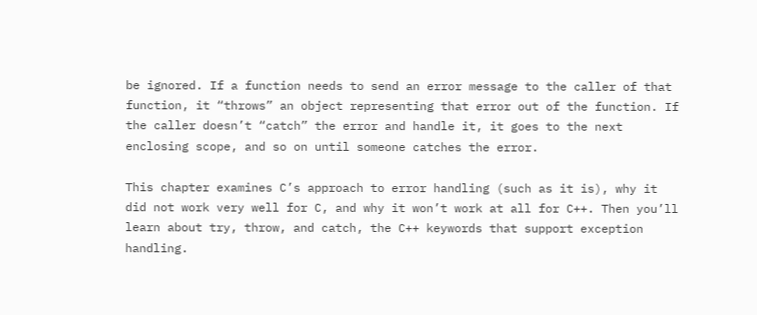be ignored. If a function needs to send an error message to the caller of that function, it “throws” an object representing that error out of the function. If the caller doesn’t “catch” the error and handle it, it goes to the next enclosing scope, and so on until someone catches the error.

This chapter examines C’s approach to error handling (such as it is), why it did not work very well for C, and why it won’t work at all for C++. Then you’ll learn about try, throw, and catch, the C++ keywords that support exception handling.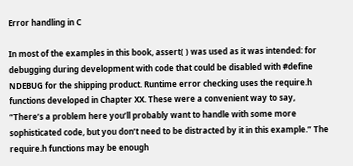Error handling in C

In most of the examples in this book, assert( ) was used as it was intended: for debugging during development with code that could be disabled with #define NDEBUG for the shipping product. Runtime error checking uses the require.h functions developed in Chapter XX. These were a convenient way to say, “There’s a problem here you’ll probably want to handle with some more sophisticated code, but you don’t need to be distracted by it in this example.” The require.h functions may be enough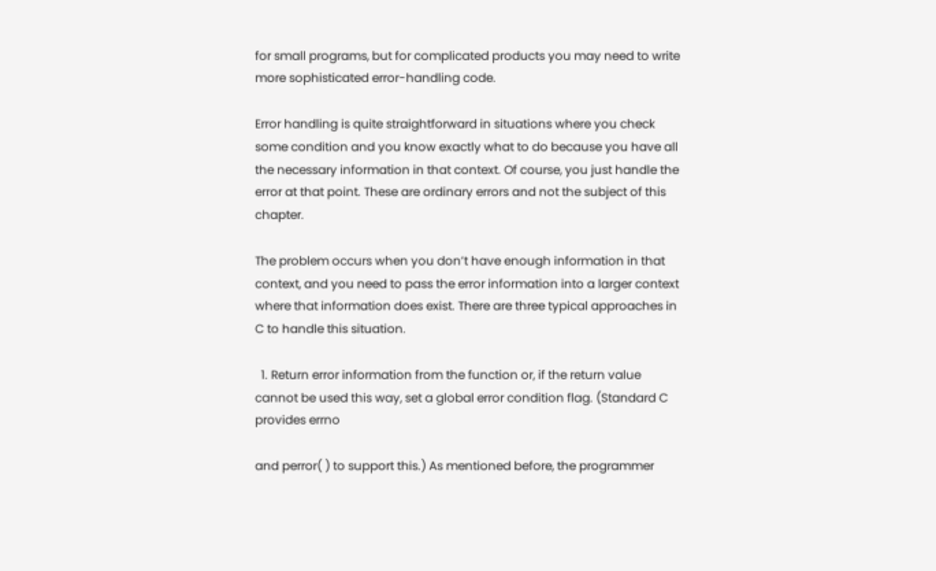for small programs, but for complicated products you may need to write more sophisticated error-handling code.

Error handling is quite straightforward in situations where you check some condition and you know exactly what to do because you have all the necessary information in that context. Of course, you just handle the error at that point. These are ordinary errors and not the subject of this chapter.

The problem occurs when you don’t have enough information in that context, and you need to pass the error information into a larger context where that information does exist. There are three typical approaches in C to handle this situation.

  1. Return error information from the function or, if the return value cannot be used this way, set a global error condition flag. (Standard C provides errno

and perror( ) to support this.) As mentioned before, the programmer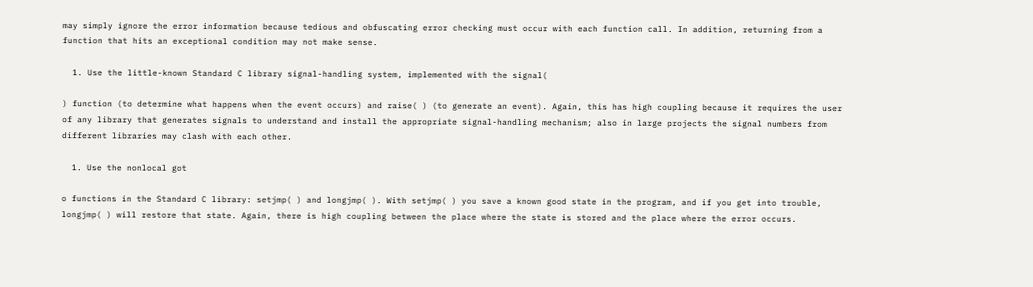may simply ignore the error information because tedious and obfuscating error checking must occur with each function call. In addition, returning from a function that hits an exceptional condition may not make sense.

  1. Use the little-known Standard C library signal-handling system, implemented with the signal(

) function (to determine what happens when the event occurs) and raise( ) (to generate an event). Again, this has high coupling because it requires the user of any library that generates signals to understand and install the appropriate signal-handling mechanism; also in large projects the signal numbers from different libraries may clash with each other.

  1. Use the nonlocal got

o functions in the Standard C library: setjmp( ) and longjmp( ). With setjmp( ) you save a known good state in the program, and if you get into trouble, longjmp( ) will restore that state. Again, there is high coupling between the place where the state is stored and the place where the error occurs.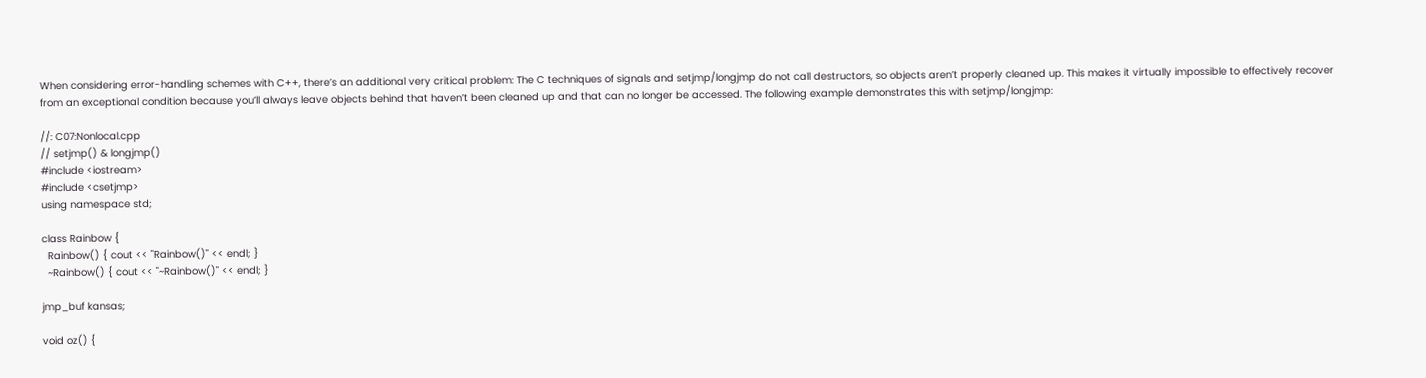When considering error-handling schemes with C++, there’s an additional very critical problem: The C techniques of signals and setjmp/longjmp do not call destructors, so objects aren’t properly cleaned up. This makes it virtually impossible to effectively recover from an exceptional condition because you’ll always leave objects behind that haven’t been cleaned up and that can no longer be accessed. The following example demonstrates this with setjmp/longjmp:

//: C07:Nonlocal.cpp
// setjmp() & longjmp()
#include <iostream>
#include <csetjmp>
using namespace std;

class Rainbow {
  Rainbow() { cout << "Rainbow()" << endl; }
  ~Rainbow() { cout << "~Rainbow()" << endl; }

jmp_buf kansas;

void oz() {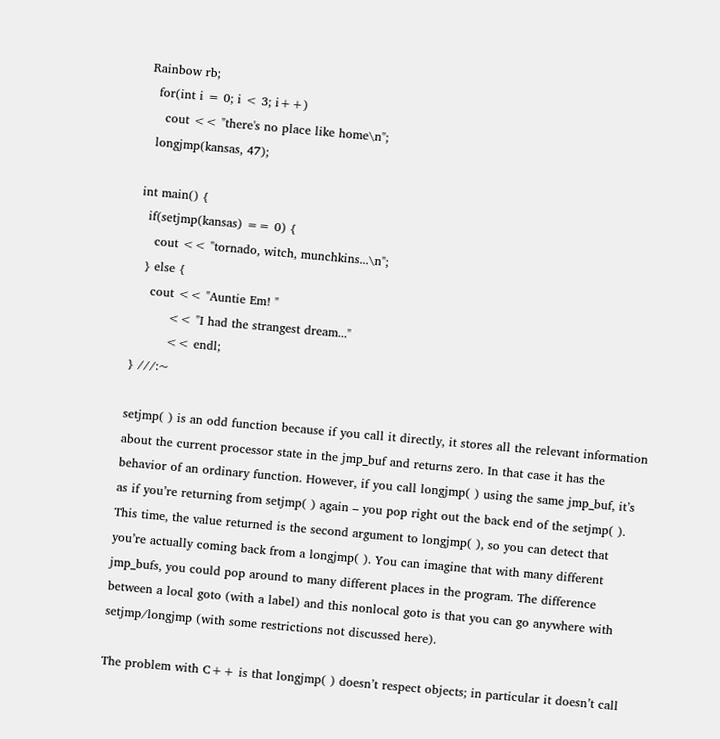Rainbow rb;
  for(int i = 0; i < 3; i++)
    cout << "there's no place like home\n";
  longjmp(kansas, 47);

int main() {
  if(setjmp(kansas) == 0) {
    cout << "tornado, witch, munchkins...\n";
  } else {
    cout << "Auntie Em! "
         << "I had the strangest dream..."
         << endl;
} ///:~

setjmp( ) is an odd function because if you call it directly, it stores all the relevant information about the current processor state in the jmp_buf and returns zero. In that case it has the behavior of an ordinary function. However, if you call longjmp( ) using the same jmp_buf, it’s as if you’re returning from setjmp( ) again – you pop right out the back end of the setjmp( ). This time, the value returned is the second argument to longjmp( ), so you can detect that you’re actually coming back from a longjmp( ). You can imagine that with many different jmp_bufs, you could pop around to many different places in the program. The difference between a local goto (with a label) and this nonlocal goto is that you can go anywhere with setjmp/longjmp (with some restrictions not discussed here).

The problem with C++ is that longjmp( ) doesn’t respect objects; in particular it doesn’t call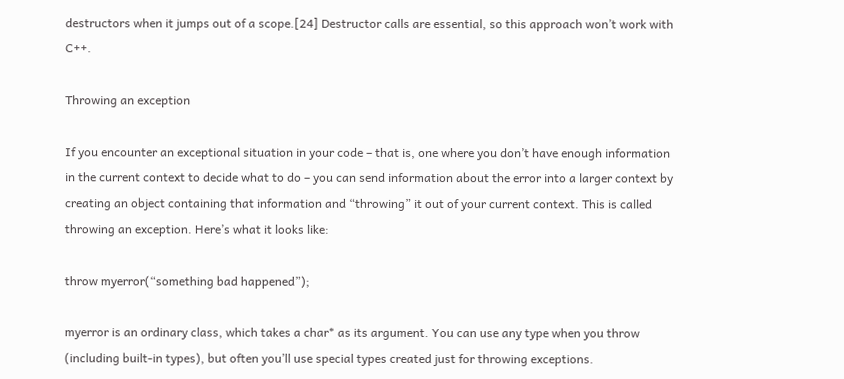destructors when it jumps out of a scope.[24] Destructor calls are essential, so this approach won’t work with C++.

Throwing an exception

If you encounter an exceptional situation in your code – that is, one where you don’t have enough information in the current context to decide what to do – you can send information about the error into a larger context by creating an object containing that information and “throwing” it out of your current context. This is called throwing an exception. Here’s what it looks like:

throw myerror(“something bad happened”);

myerror is an ordinary class, which takes a char* as its argument. You can use any type when you throw (including built-in types), but often you’ll use special types created just for throwing exceptions.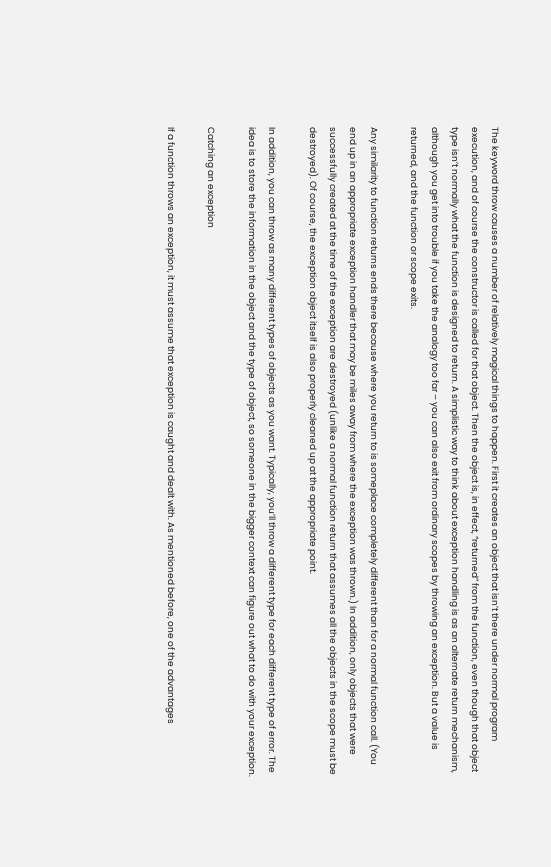The keyword throw causes a number of relatively magical things to happen. First it creates an object that isn’t there under normal program execution, and of course the constructor is called for that object. Then the object is, in effect, “returned” from the function, even though that object type isn’t normally what the function is designed to return. A simplistic way to think about exception handling is as an alternate return mechanism, although you get into trouble if you take the analogy too far – you can also exit from ordinary scopes by throwing an exception. But a value is returned, and the function or scope exits.

Any similarity to function returns ends there because where you return to is someplace completely different than for a normal function call. (You end up in an appropriate exception handler that may be miles away from where the exception was thrown.) In addition, only objects that were successfully created at the time of the exception are destroyed (unlike a normal function return that assumes all the objects in the scope must be destroyed). Of course, the exception object itself is also properly cleaned up at the appropriate point.

In addition, you can throw as many different types of objects as you want. Typically, you’ll throw a different type for each different type of error. The idea is to store the information in the object and the type of object, so someone in the bigger context can figure out what to do with your exception.

Catching an exception

If a function throws an exception, it must assume that exception is caught and dealt with. As mentioned before, one of the advantages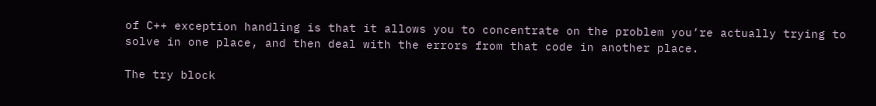of C++ exception handling is that it allows you to concentrate on the problem you’re actually trying to solve in one place, and then deal with the errors from that code in another place.

The try block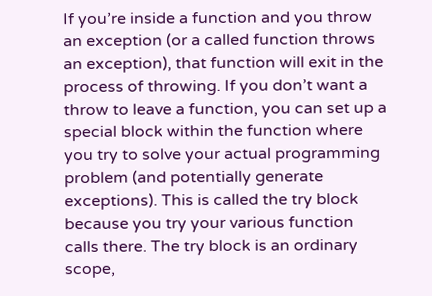If you’re inside a function and you throw an exception (or a called function throws an exception), that function will exit in the process of throwing. If you don’t want a throw to leave a function, you can set up a special block within the function where you try to solve your actual programming problem (and potentially generate exceptions). This is called the try block because you try your various function calls there. The try block is an ordinary scope,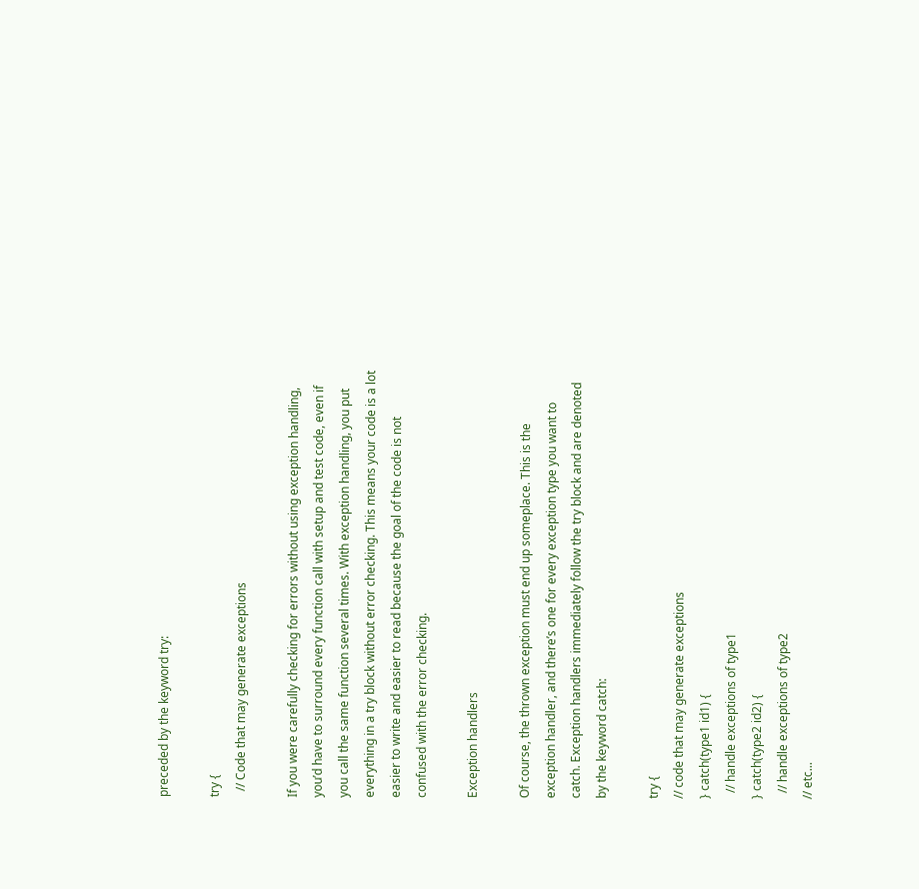preceded by the keyword try:

try {
  // Code that may generate exceptions

If you were carefully checking for errors without using exception handling, you’d have to surround every function call with setup and test code, even if you call the same function several times. With exception handling, you put everything in a try block without error checking. This means your code is a lot easier to write and easier to read because the goal of the code is not confused with the error checking.

Exception handlers

Of course, the thrown exception must end up someplace. This is the exception handler, and there’s one for every exception type you want to catch. Exception handlers immediately follow the try block and are denoted by the keyword catch:

try {
// code that may generate exceptions
} catch(type1 id1) {
  // handle exceptions of type1
} catch(type2 id2) {
  // handle exceptions of type2
// etc...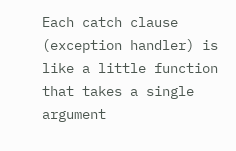Each catch clause (exception handler) is like a little function that takes a single argument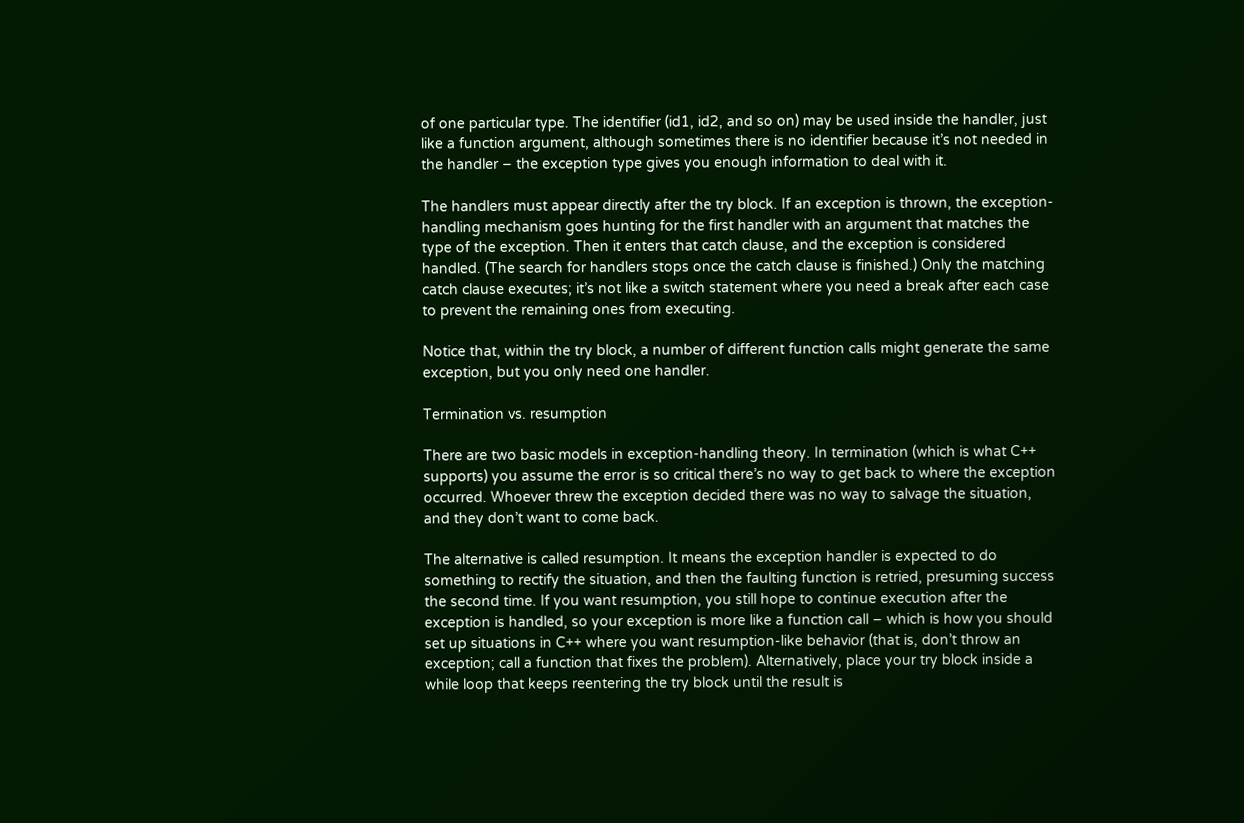of one particular type. The identifier (id1, id2, and so on) may be used inside the handler, just like a function argument, although sometimes there is no identifier because it’s not needed in the handler – the exception type gives you enough information to deal with it.

The handlers must appear directly after the try block. If an exception is thrown, the exception-handling mechanism goes hunting for the first handler with an argument that matches the type of the exception. Then it enters that catch clause, and the exception is considered handled. (The search for handlers stops once the catch clause is finished.) Only the matching catch clause executes; it’s not like a switch statement where you need a break after each case to prevent the remaining ones from executing.

Notice that, within the try block, a number of different function calls might generate the same exception, but you only need one handler.

Termination vs. resumption

There are two basic models in exception-handling theory. In termination (which is what C++ supports) you assume the error is so critical there’s no way to get back to where the exception occurred. Whoever threw the exception decided there was no way to salvage the situation, and they don’t want to come back.

The alternative is called resumption. It means the exception handler is expected to do something to rectify the situation, and then the faulting function is retried, presuming success the second time. If you want resumption, you still hope to continue execution after the exception is handled, so your exception is more like a function call – which is how you should set up situations in C++ where you want resumption-like behavior (that is, don’t throw an exception; call a function that fixes the problem). Alternatively, place your try block inside a while loop that keeps reentering the try block until the result is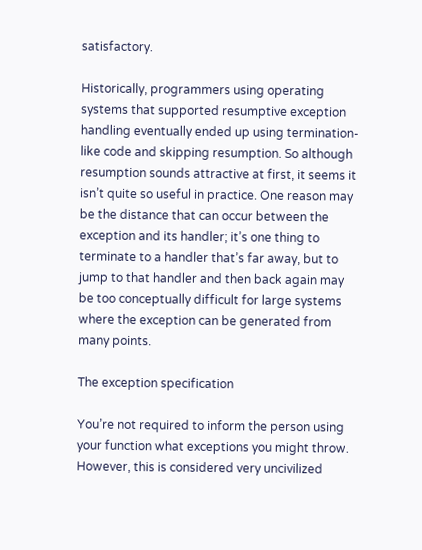satisfactory.

Historically, programmers using operating systems that supported resumptive exception handling eventually ended up using termination-like code and skipping resumption. So although resumption sounds attractive at first, it seems it isn’t quite so useful in practice. One reason may be the distance that can occur between the exception and its handler; it’s one thing to terminate to a handler that’s far away, but to jump to that handler and then back again may be too conceptually difficult for large systems where the exception can be generated from many points.

The exception specification

You’re not required to inform the person using your function what exceptions you might throw. However, this is considered very uncivilized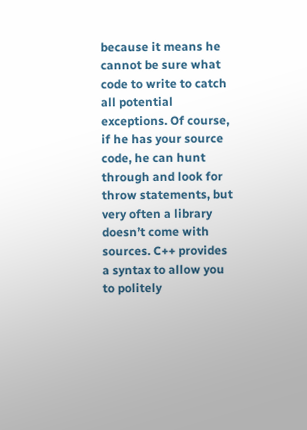because it means he cannot be sure what code to write to catch all potential exceptions. Of course, if he has your source code, he can hunt through and look for throw statements, but very often a library doesn’t come with sources. C++ provides a syntax to allow you to politely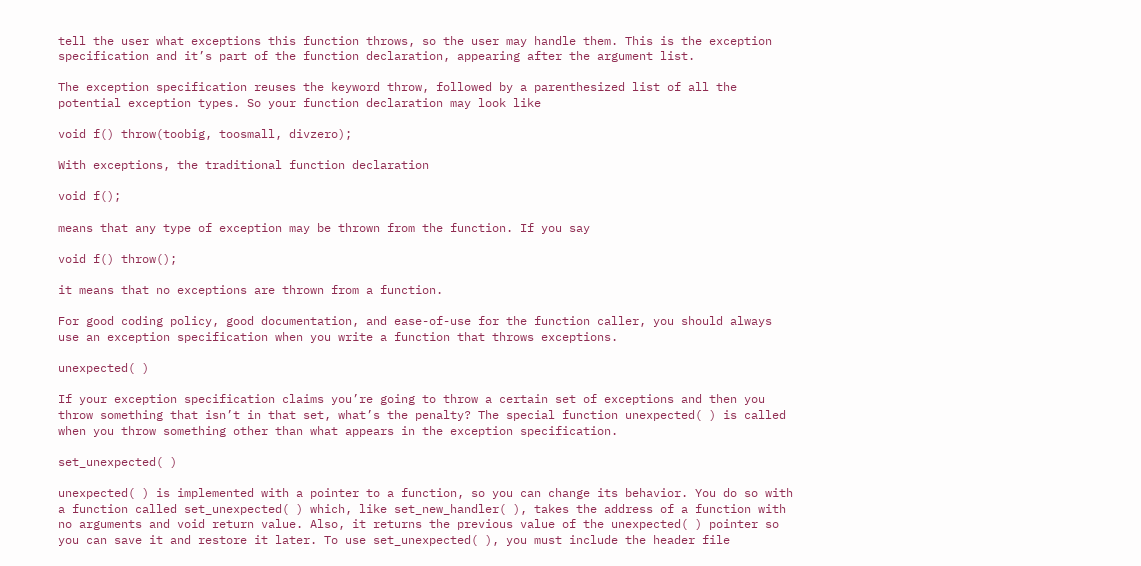tell the user what exceptions this function throws, so the user may handle them. This is the exception specification and it’s part of the function declaration, appearing after the argument list.

The exception specification reuses the keyword throw, followed by a parenthesized list of all the potential exception types. So your function declaration may look like

void f() throw(toobig, toosmall, divzero);

With exceptions, the traditional function declaration

void f();

means that any type of exception may be thrown from the function. If you say

void f() throw();

it means that no exceptions are thrown from a function.

For good coding policy, good documentation, and ease-of-use for the function caller, you should always use an exception specification when you write a function that throws exceptions.

unexpected( )

If your exception specification claims you’re going to throw a certain set of exceptions and then you throw something that isn’t in that set, what’s the penalty? The special function unexpected( ) is called when you throw something other than what appears in the exception specification.

set_unexpected( )

unexpected( ) is implemented with a pointer to a function, so you can change its behavior. You do so with a function called set_unexpected( ) which, like set_new_handler( ), takes the address of a function with no arguments and void return value. Also, it returns the previous value of the unexpected( ) pointer so you can save it and restore it later. To use set_unexpected( ), you must include the header file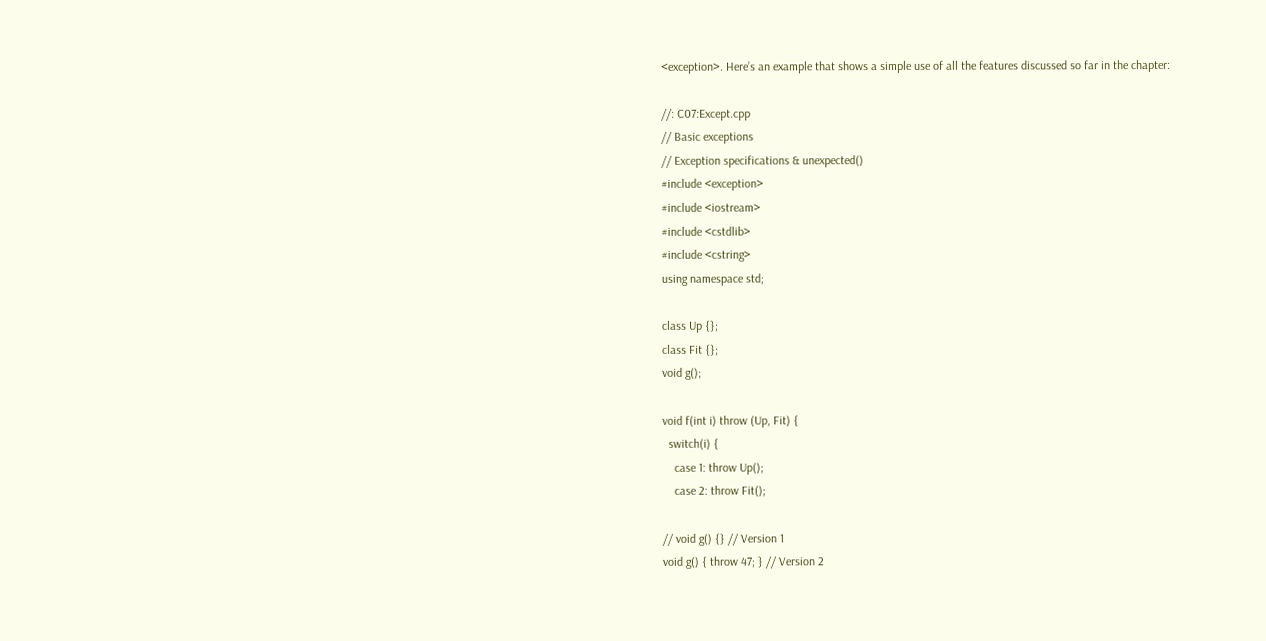<exception>. Here’s an example that shows a simple use of all the features discussed so far in the chapter:

//: C07:Except.cpp
// Basic exceptions
// Exception specifications & unexpected()
#include <exception>
#include <iostream>
#include <cstdlib>
#include <cstring>
using namespace std;

class Up {};
class Fit {};
void g();

void f(int i) throw (Up, Fit) {
  switch(i) {
    case 1: throw Up();
    case 2: throw Fit();

// void g() {} // Version 1
void g() { throw 47; } // Version 2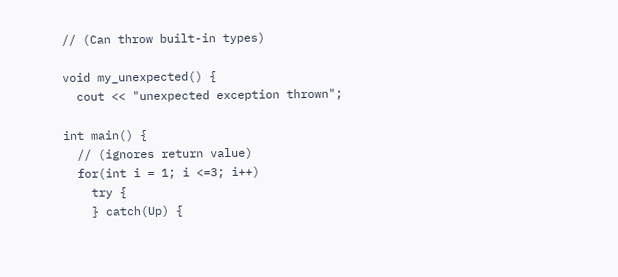// (Can throw built-in types)

void my_unexpected() {
  cout << "unexpected exception thrown";

int main() {
  // (ignores return value)
  for(int i = 1; i <=3; i++)
    try {
    } catch(Up) {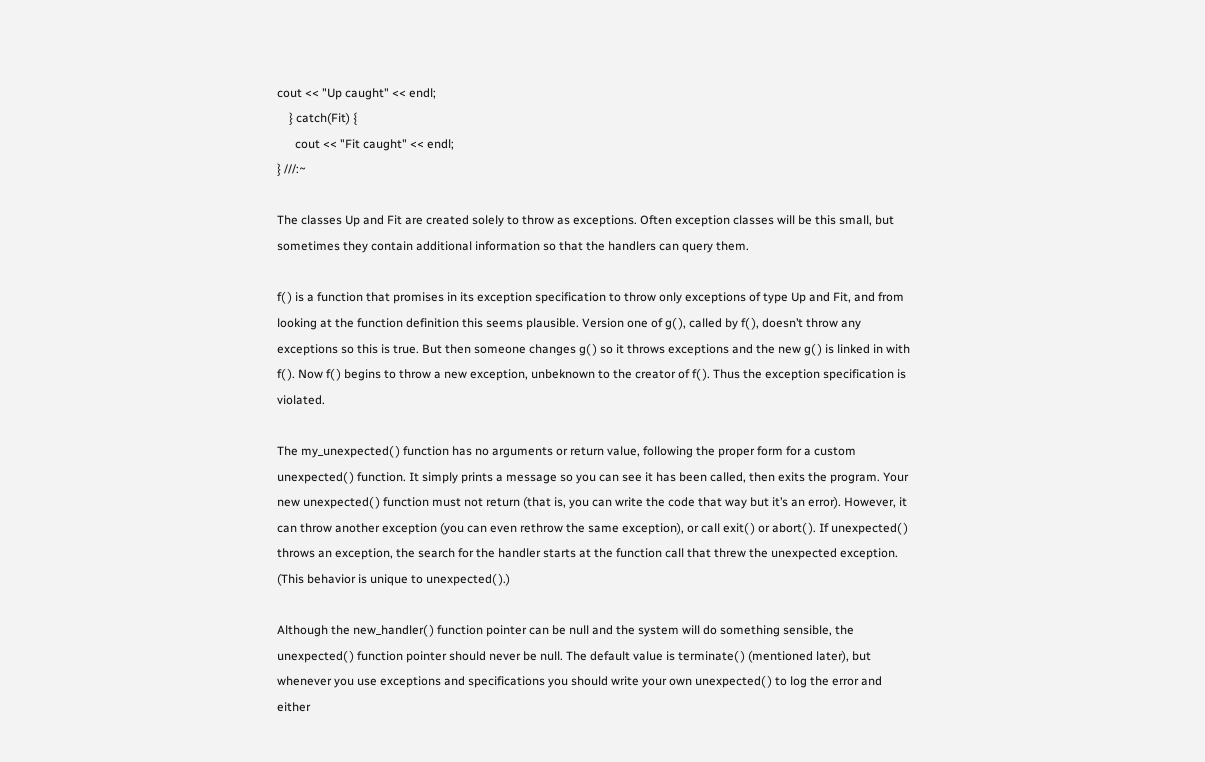cout << "Up caught" << endl;
    } catch(Fit) {
      cout << "Fit caught" << endl;
} ///:~

The classes Up and Fit are created solely to throw as exceptions. Often exception classes will be this small, but sometimes they contain additional information so that the handlers can query them.

f( ) is a function that promises in its exception specification to throw only exceptions of type Up and Fit, and from looking at the function definition this seems plausible. Version one of g( ), called by f( ), doesn’t throw any exceptions so this is true. But then someone changes g( ) so it throws exceptions and the new g( ) is linked in with f( ). Now f( ) begins to throw a new exception, unbeknown to the creator of f( ). Thus the exception specification is violated.

The my_unexpected( ) function has no arguments or return value, following the proper form for a custom unexpected( ) function. It simply prints a message so you can see it has been called, then exits the program. Your new unexpected( ) function must not return (that is, you can write the code that way but it’s an error). However, it can throw another exception (you can even rethrow the same exception), or call exit( ) or abort( ). If unexpected( ) throws an exception, the search for the handler starts at the function call that threw the unexpected exception. (This behavior is unique to unexpected( ).)

Although the new_handler( ) function pointer can be null and the system will do something sensible, the unexpected( ) function pointer should never be null. The default value is terminate( ) (mentioned later), but whenever you use exceptions and specifications you should write your own unexpected( ) to log the error and either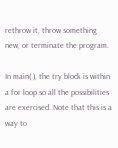rethrow it, throw something new, or terminate the program.

In main( ), the try block is within a for loop so all the possibilities are exercised. Note that this is a way to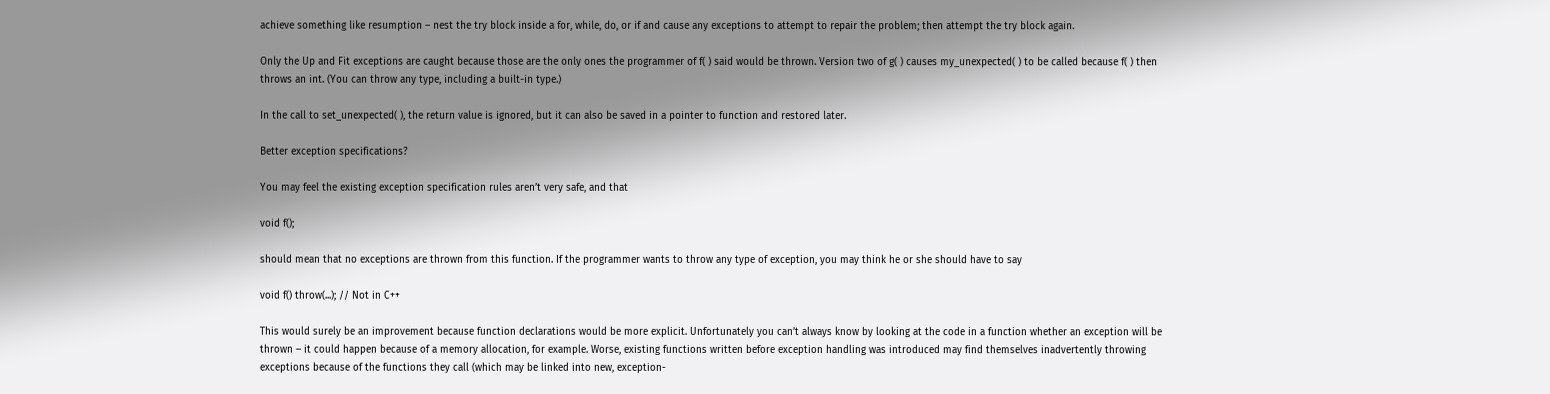achieve something like resumption – nest the try block inside a for, while, do, or if and cause any exceptions to attempt to repair the problem; then attempt the try block again.

Only the Up and Fit exceptions are caught because those are the only ones the programmer of f( ) said would be thrown. Version two of g( ) causes my_unexpected( ) to be called because f( ) then throws an int. (You can throw any type, including a built-in type.)

In the call to set_unexpected( ), the return value is ignored, but it can also be saved in a pointer to function and restored later.

Better exception specifications?

You may feel the existing exception specification rules aren’t very safe, and that

void f();

should mean that no exceptions are thrown from this function. If the programmer wants to throw any type of exception, you may think he or she should have to say

void f() throw(...); // Not in C++

This would surely be an improvement because function declarations would be more explicit. Unfortunately you can’t always know by looking at the code in a function whether an exception will be thrown – it could happen because of a memory allocation, for example. Worse, existing functions written before exception handling was introduced may find themselves inadvertently throwing exceptions because of the functions they call (which may be linked into new, exception-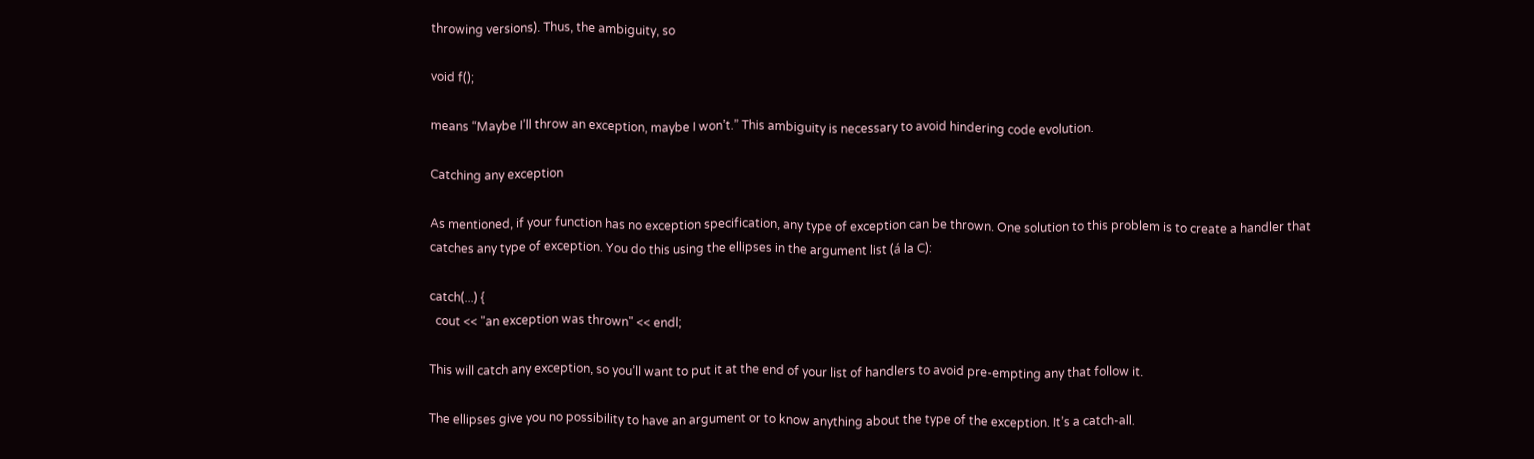throwing versions). Thus, the ambiguity, so

void f();

means “Maybe I’ll throw an exception, maybe I won’t.” This ambiguity is necessary to avoid hindering code evolution.

Catching any exception

As mentioned, if your function has no exception specification, any type of exception can be thrown. One solution to this problem is to create a handler that catches any type of exception. You do this using the ellipses in the argument list (á la C):

catch(...) {
  cout << "an exception was thrown" << endl;

This will catch any exception, so you’ll want to put it at the end of your list of handlers to avoid pre-empting any that follow it.

The ellipses give you no possibility to have an argument or to know anything about the type of the exception. It’s a catch-all.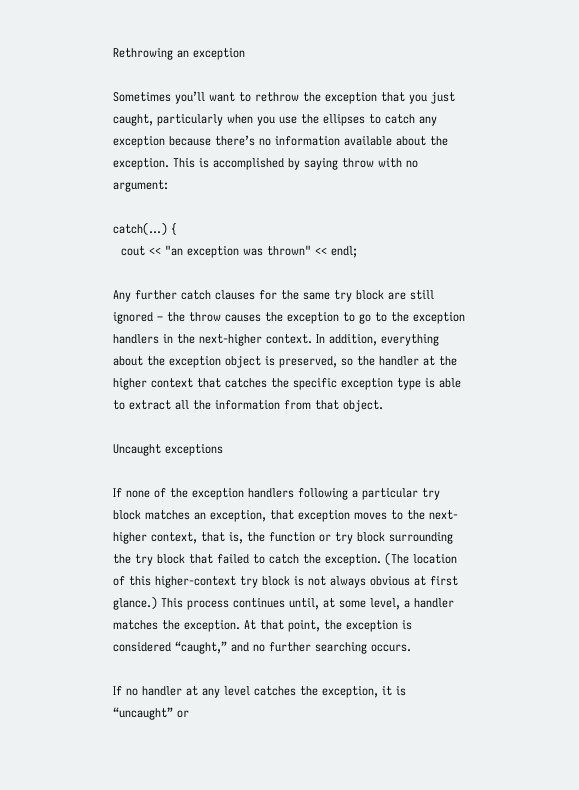Rethrowing an exception

Sometimes you’ll want to rethrow the exception that you just caught, particularly when you use the ellipses to catch any exception because there’s no information available about the exception. This is accomplished by saying throw with no argument:

catch(...) {
  cout << "an exception was thrown" << endl;

Any further catch clauses for the same try block are still ignored – the throw causes the exception to go to the exception handlers in the next-higher context. In addition, everything about the exception object is preserved, so the handler at the higher context that catches the specific exception type is able to extract all the information from that object.

Uncaught exceptions

If none of the exception handlers following a particular try block matches an exception, that exception moves to the next-higher context, that is, the function or try block surrounding the try block that failed to catch the exception. (The location of this higher-context try block is not always obvious at first glance.) This process continues until, at some level, a handler matches the exception. At that point, the exception is considered “caught,” and no further searching occurs.

If no handler at any level catches the exception, it is “uncaught” or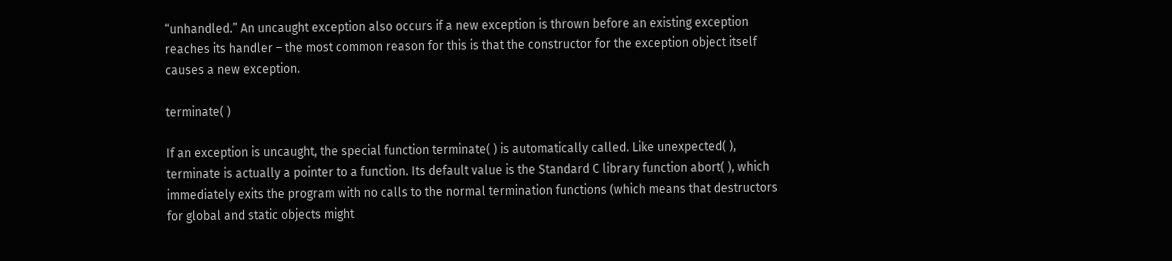“unhandled.” An uncaught exception also occurs if a new exception is thrown before an existing exception reaches its handler – the most common reason for this is that the constructor for the exception object itself causes a new exception.

terminate( )

If an exception is uncaught, the special function terminate( ) is automatically called. Like unexpected( ), terminate is actually a pointer to a function. Its default value is the Standard C library function abort( ), which immediately exits the program with no calls to the normal termination functions (which means that destructors for global and static objects might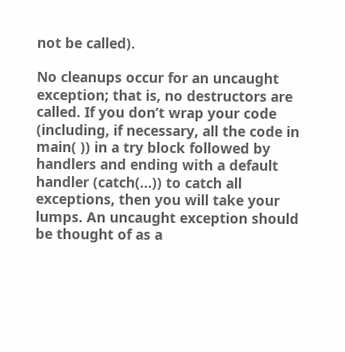not be called).

No cleanups occur for an uncaught exception; that is, no destructors are called. If you don’t wrap your code (including, if necessary, all the code in main( )) in a try block followed by handlers and ending with a default handler (catch(...)) to catch all exceptions, then you will take your lumps. An uncaught exception should be thought of as a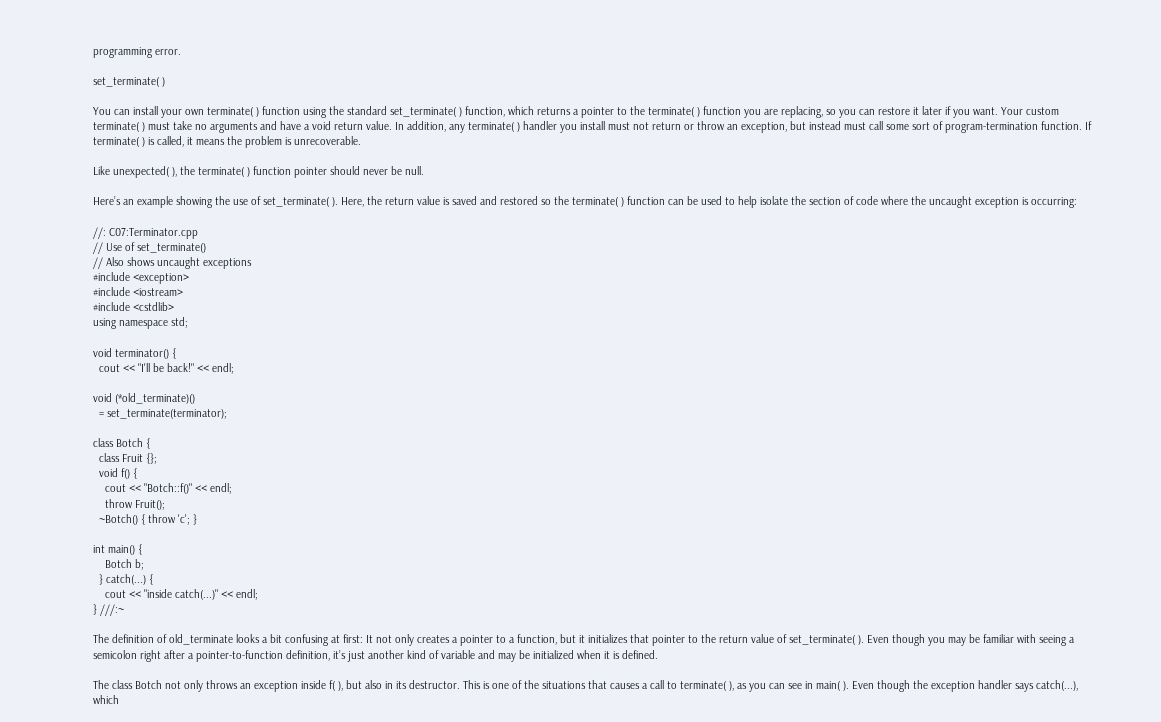programming error.

set_terminate( )

You can install your own terminate( ) function using the standard set_terminate( ) function, which returns a pointer to the terminate( ) function you are replacing, so you can restore it later if you want. Your custom terminate( ) must take no arguments and have a void return value. In addition, any terminate( ) handler you install must not return or throw an exception, but instead must call some sort of program-termination function. If terminate( ) is called, it means the problem is unrecoverable.

Like unexpected( ), the terminate( ) function pointer should never be null.

Here’s an example showing the use of set_terminate( ). Here, the return value is saved and restored so the terminate( ) function can be used to help isolate the section of code where the uncaught exception is occurring:

//: C07:Terminator.cpp
// Use of set_terminate()
// Also shows uncaught exceptions
#include <exception>
#include <iostream>
#include <cstdlib>
using namespace std;

void terminator() {
  cout << "I'll be back!" << endl;

void (*old_terminate)()
  = set_terminate(terminator);

class Botch {
  class Fruit {};
  void f() {
    cout << "Botch::f()" << endl;
    throw Fruit();
  ~Botch() { throw 'c'; }

int main() {
    Botch b;
  } catch(...) {
    cout << "inside catch(...)" << endl;
} ///:~

The definition of old_terminate looks a bit confusing at first: It not only creates a pointer to a function, but it initializes that pointer to the return value of set_terminate( ). Even though you may be familiar with seeing a semicolon right after a pointer-to-function definition, it’s just another kind of variable and may be initialized when it is defined.

The class Botch not only throws an exception inside f( ), but also in its destructor. This is one of the situations that causes a call to terminate( ), as you can see in main( ). Even though the exception handler says catch(...), which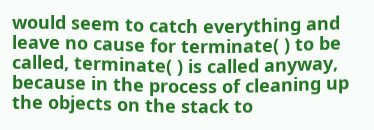would seem to catch everything and leave no cause for terminate( ) to be called, terminate( ) is called anyway, because in the process of cleaning up the objects on the stack to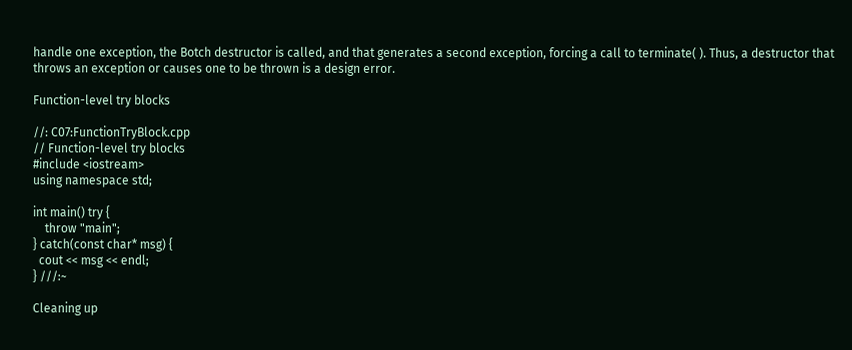handle one exception, the Botch destructor is called, and that generates a second exception, forcing a call to terminate( ). Thus, a destructor that throws an exception or causes one to be thrown is a design error.

Function-level try blocks

//: C07:FunctionTryBlock.cpp
// Function-level try blocks
#include <iostream>
using namespace std;

int main() try {
    throw "main";
} catch(const char* msg) {
  cout << msg << endl;
} ///:~

Cleaning up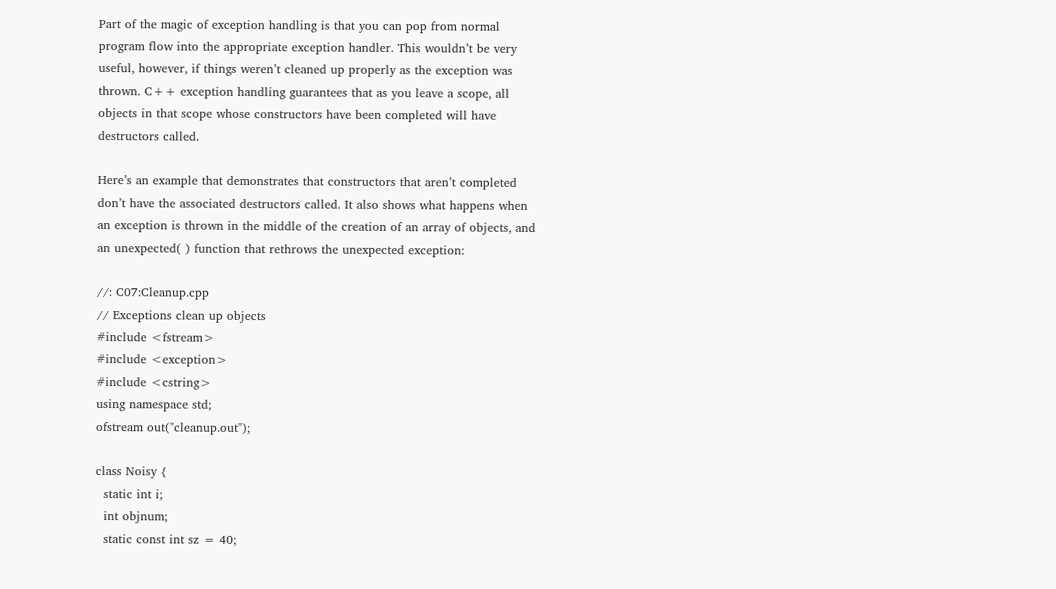Part of the magic of exception handling is that you can pop from normal program flow into the appropriate exception handler. This wouldn’t be very useful, however, if things weren’t cleaned up properly as the exception was thrown. C++ exception handling guarantees that as you leave a scope, all objects in that scope whose constructors have been completed will have destructors called.

Here’s an example that demonstrates that constructors that aren’t completed don’t have the associated destructors called. It also shows what happens when an exception is thrown in the middle of the creation of an array of objects, and an unexpected( ) function that rethrows the unexpected exception:

//: C07:Cleanup.cpp
// Exceptions clean up objects
#include <fstream>
#include <exception>
#include <cstring>
using namespace std;
ofstream out("cleanup.out");

class Noisy {
  static int i;
  int objnum;
  static const int sz = 40;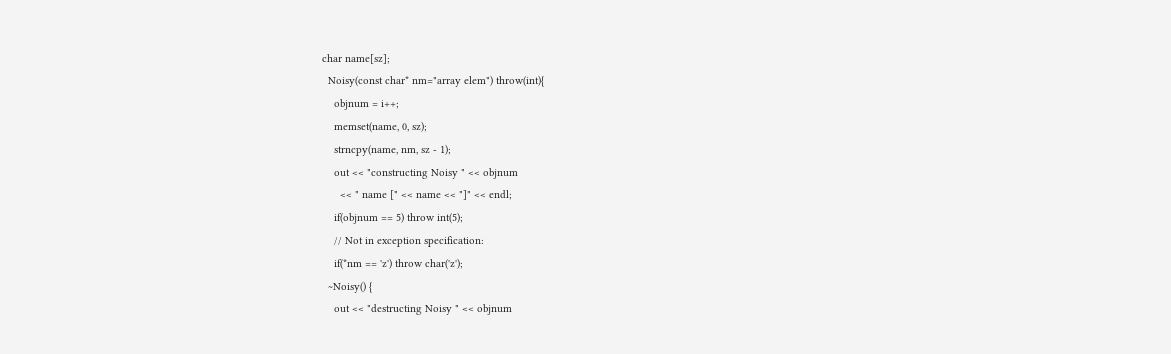char name[sz];
  Noisy(const char* nm="array elem") throw(int){
    objnum = i++;
    memset(name, 0, sz);
    strncpy(name, nm, sz - 1);
    out << "constructing Noisy " << objnum
      << " name [" << name << "]" << endl;
    if(objnum == 5) throw int(5);
    // Not in exception specification:
    if(*nm == 'z') throw char('z');
  ~Noisy() {
    out << "destructing Noisy " << objnum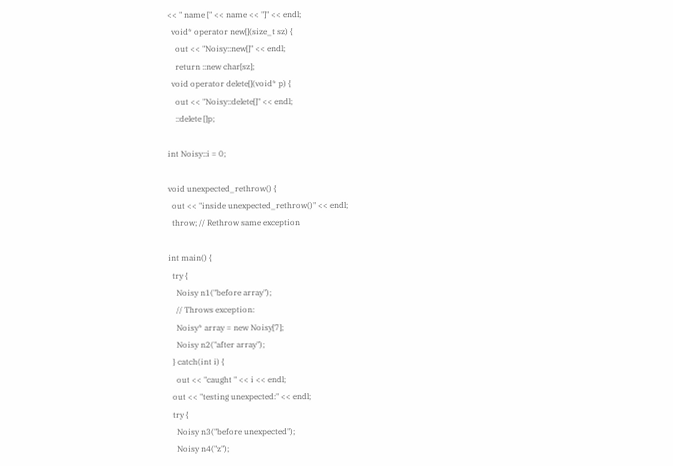<< " name [" << name << "]" << endl;
  void* operator new[](size_t sz) {
    out << "Noisy::new[]" << endl;
    return ::new char[sz];
  void operator delete[](void* p) {
    out << "Noisy::delete[]" << endl;
    ::delete []p;

int Noisy::i = 0;

void unexpected_rethrow() {
  out << "inside unexpected_rethrow()" << endl;
  throw; // Rethrow same exception

int main() {
  try {
    Noisy n1("before array");
    // Throws exception:
    Noisy* array = new Noisy[7];
    Noisy n2("after array");
  } catch(int i) {
    out << "caught " << i << endl;
  out << "testing unexpected:" << endl;
  try {
    Noisy n3("before unexpected");
    Noisy n4("z");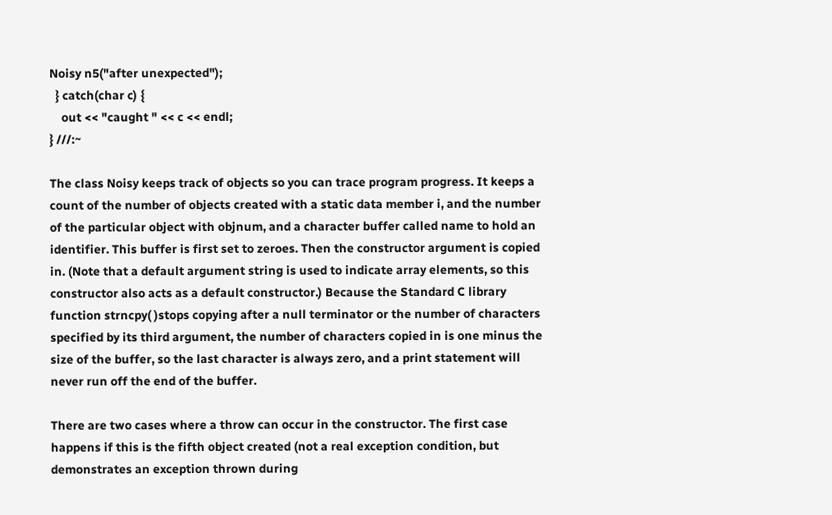Noisy n5("after unexpected");
  } catch(char c) {
    out << "caught " << c << endl;
} ///:~

The class Noisy keeps track of objects so you can trace program progress. It keeps a count of the number of objects created with a static data member i, and the number of the particular object with objnum, and a character buffer called name to hold an identifier. This buffer is first set to zeroes. Then the constructor argument is copied in. (Note that a default argument string is used to indicate array elements, so this constructor also acts as a default constructor.) Because the Standard C library function strncpy( )stops copying after a null terminator or the number of characters specified by its third argument, the number of characters copied in is one minus the size of the buffer, so the last character is always zero, and a print statement will never run off the end of the buffer.

There are two cases where a throw can occur in the constructor. The first case happens if this is the fifth object created (not a real exception condition, but demonstrates an exception thrown during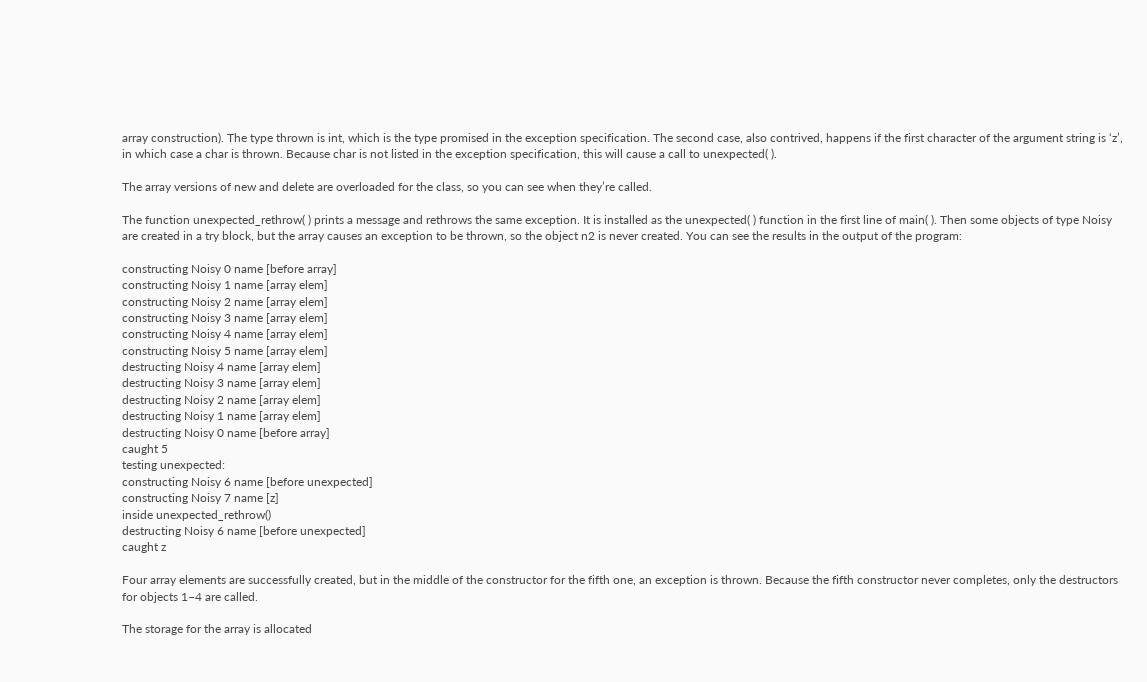array construction). The type thrown is int, which is the type promised in the exception specification. The second case, also contrived, happens if the first character of the argument string is ‘z’, in which case a char is thrown. Because char is not listed in the exception specification, this will cause a call to unexpected( ).

The array versions of new and delete are overloaded for the class, so you can see when they’re called.

The function unexpected_rethrow( ) prints a message and rethrows the same exception. It is installed as the unexpected( ) function in the first line of main( ). Then some objects of type Noisy are created in a try block, but the array causes an exception to be thrown, so the object n2 is never created. You can see the results in the output of the program:

constructing Noisy 0 name [before array]
constructing Noisy 1 name [array elem]
constructing Noisy 2 name [array elem]
constructing Noisy 3 name [array elem]
constructing Noisy 4 name [array elem]
constructing Noisy 5 name [array elem]
destructing Noisy 4 name [array elem]
destructing Noisy 3 name [array elem]
destructing Noisy 2 name [array elem]
destructing Noisy 1 name [array elem]
destructing Noisy 0 name [before array]
caught 5
testing unexpected:
constructing Noisy 6 name [before unexpected]
constructing Noisy 7 name [z]
inside unexpected_rethrow()
destructing Noisy 6 name [before unexpected]
caught z

Four array elements are successfully created, but in the middle of the constructor for the fifth one, an exception is thrown. Because the fifth constructor never completes, only the destructors for objects 1–4 are called.

The storage for the array is allocated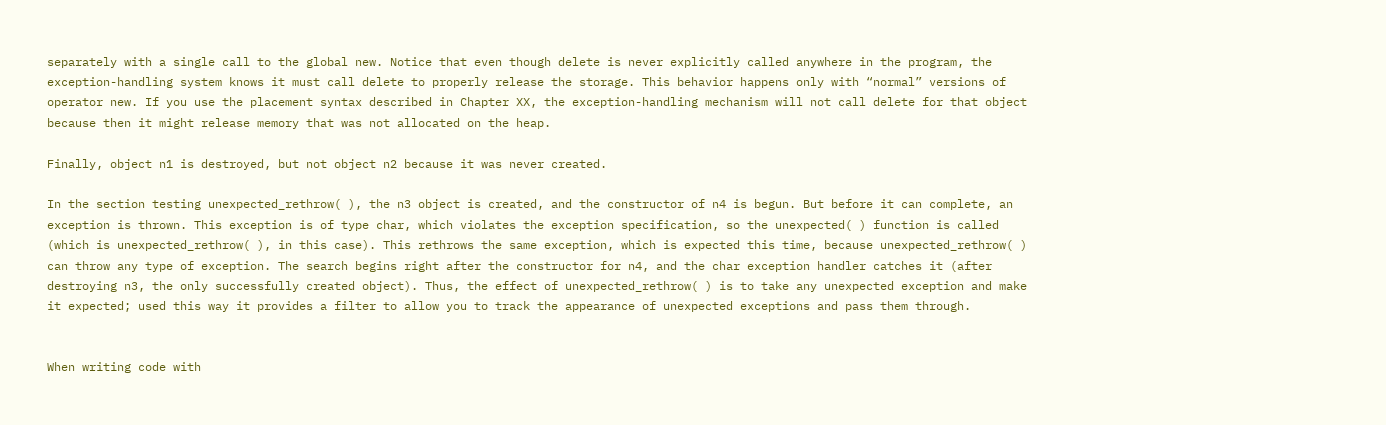separately with a single call to the global new. Notice that even though delete is never explicitly called anywhere in the program, the exception-handling system knows it must call delete to properly release the storage. This behavior happens only with “normal” versions of operator new. If you use the placement syntax described in Chapter XX, the exception-handling mechanism will not call delete for that object because then it might release memory that was not allocated on the heap.

Finally, object n1 is destroyed, but not object n2 because it was never created.

In the section testing unexpected_rethrow( ), the n3 object is created, and the constructor of n4 is begun. But before it can complete, an exception is thrown. This exception is of type char, which violates the exception specification, so the unexpected( ) function is called (which is unexpected_rethrow( ), in this case). This rethrows the same exception, which is expected this time, because unexpected_rethrow( ) can throw any type of exception. The search begins right after the constructor for n4, and the char exception handler catches it (after destroying n3, the only successfully created object). Thus, the effect of unexpected_rethrow( ) is to take any unexpected exception and make it expected; used this way it provides a filter to allow you to track the appearance of unexpected exceptions and pass them through.


When writing code with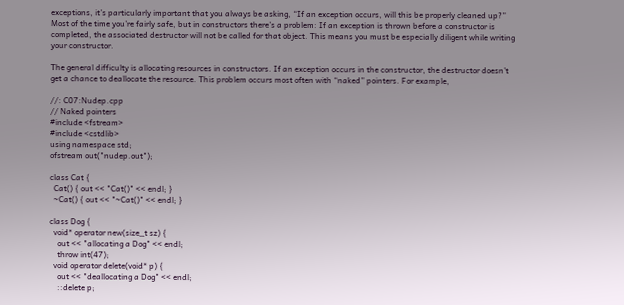exceptions, it’s particularly important that you always be asking, “If an exception occurs, will this be properly cleaned up?” Most of the time you’re fairly safe, but in constructors there’s a problem: If an exception is thrown before a constructor is completed, the associated destructor will not be called for that object. This means you must be especially diligent while writing your constructor.

The general difficulty is allocating resources in constructors. If an exception occurs in the constructor, the destructor doesn’t get a chance to deallocate the resource. This problem occurs most often with “naked” pointers. For example,

//: C07:Nudep.cpp
// Naked pointers
#include <fstream>
#include <cstdlib>
using namespace std;
ofstream out("nudep.out");

class Cat {
  Cat() { out << "Cat()" << endl; }
  ~Cat() { out << "~Cat()" << endl; }

class Dog {
  void* operator new(size_t sz) {
    out << "allocating a Dog" << endl;
    throw int(47);
  void operator delete(void* p) {
    out << "deallocating a Dog" << endl;
    ::delete p;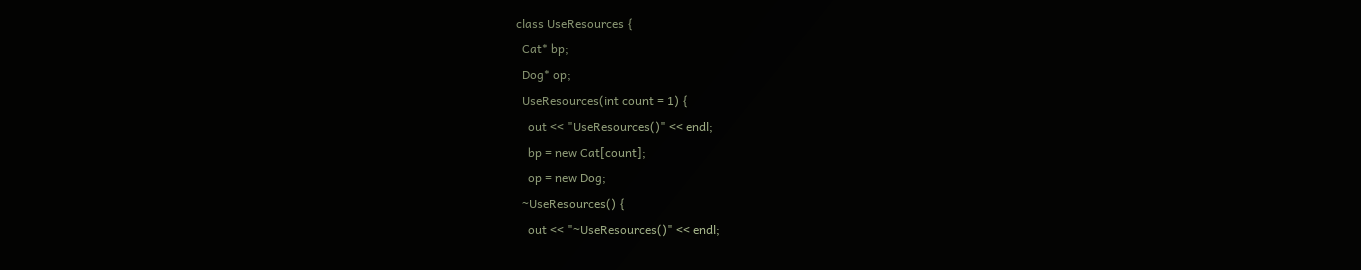class UseResources {
  Cat* bp;
  Dog* op;
  UseResources(int count = 1) {
    out << "UseResources()" << endl;
    bp = new Cat[count];
    op = new Dog;
  ~UseResources() {
    out << "~UseResources()" << endl;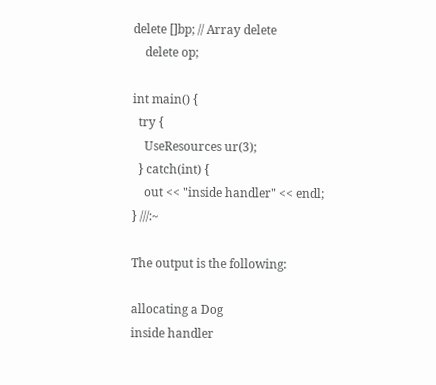delete []bp; // Array delete
    delete op;

int main() {
  try {
    UseResources ur(3);
  } catch(int) {
    out << "inside handler" << endl;
} ///:~

The output is the following:

allocating a Dog
inside handler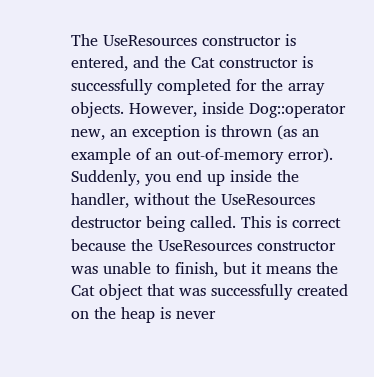The UseResources constructor is entered, and the Cat constructor is successfully completed for the array objects. However, inside Dog::operator new, an exception is thrown (as an example of an out-of-memory error). Suddenly, you end up inside the handler, without the UseResources destructor being called. This is correct because the UseResources constructor was unable to finish, but it means the Cat object that was successfully created on the heap is never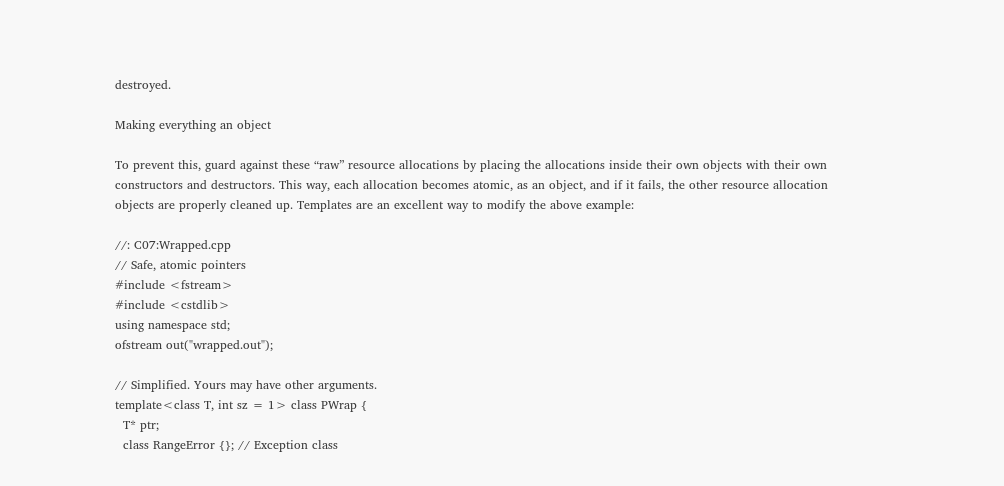destroyed.

Making everything an object

To prevent this, guard against these “raw” resource allocations by placing the allocations inside their own objects with their own constructors and destructors. This way, each allocation becomes atomic, as an object, and if it fails, the other resource allocation objects are properly cleaned up. Templates are an excellent way to modify the above example:

//: C07:Wrapped.cpp
// Safe, atomic pointers
#include <fstream>
#include <cstdlib>
using namespace std;
ofstream out("wrapped.out");

// Simplified. Yours may have other arguments.
template<class T, int sz = 1> class PWrap {
  T* ptr;
  class RangeError {}; // Exception class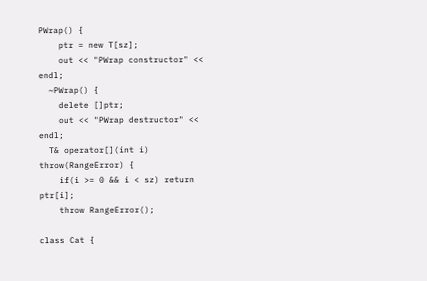PWrap() {
    ptr = new T[sz];
    out << "PWrap constructor" << endl;
  ~PWrap() {
    delete []ptr;
    out << "PWrap destructor" << endl;
  T& operator[](int i) throw(RangeError) {
    if(i >= 0 && i < sz) return ptr[i];
    throw RangeError();

class Cat {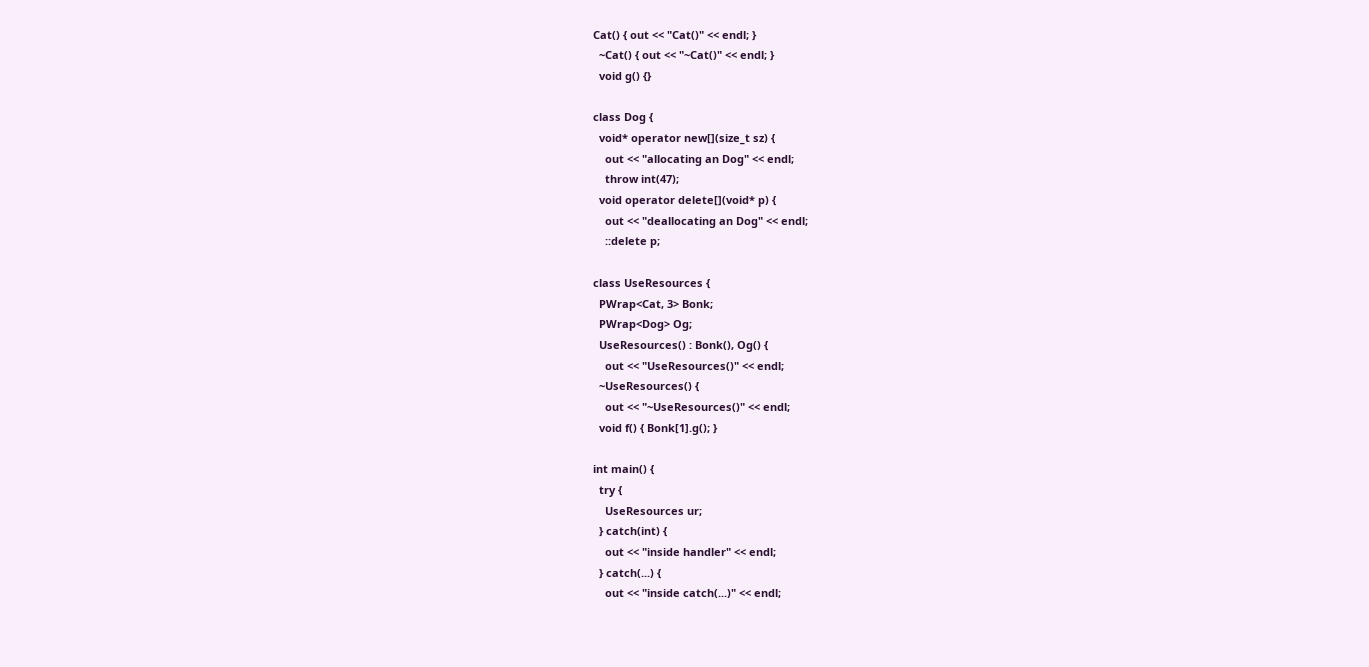Cat() { out << "Cat()" << endl; }
  ~Cat() { out << "~Cat()" << endl; }
  void g() {}

class Dog {
  void* operator new[](size_t sz) {
    out << "allocating an Dog" << endl;
    throw int(47);
  void operator delete[](void* p) {
    out << "deallocating an Dog" << endl;
    ::delete p;

class UseResources {
  PWrap<Cat, 3> Bonk;
  PWrap<Dog> Og;
  UseResources() : Bonk(), Og() {
    out << "UseResources()" << endl;
  ~UseResources() {
    out << "~UseResources()" << endl;
  void f() { Bonk[1].g(); }

int main() {
  try {
    UseResources ur;
  } catch(int) {
    out << "inside handler" << endl;
  } catch(...) {
    out << "inside catch(...)" << endl;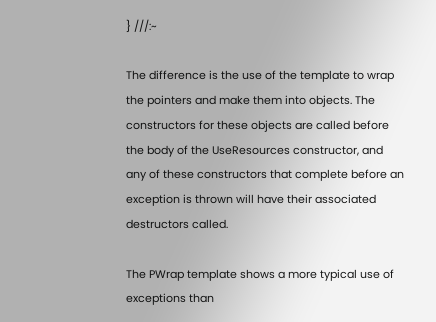} ///:~

The difference is the use of the template to wrap the pointers and make them into objects. The constructors for these objects are called before the body of the UseResources constructor, and any of these constructors that complete before an exception is thrown will have their associated destructors called.

The PWrap template shows a more typical use of exceptions than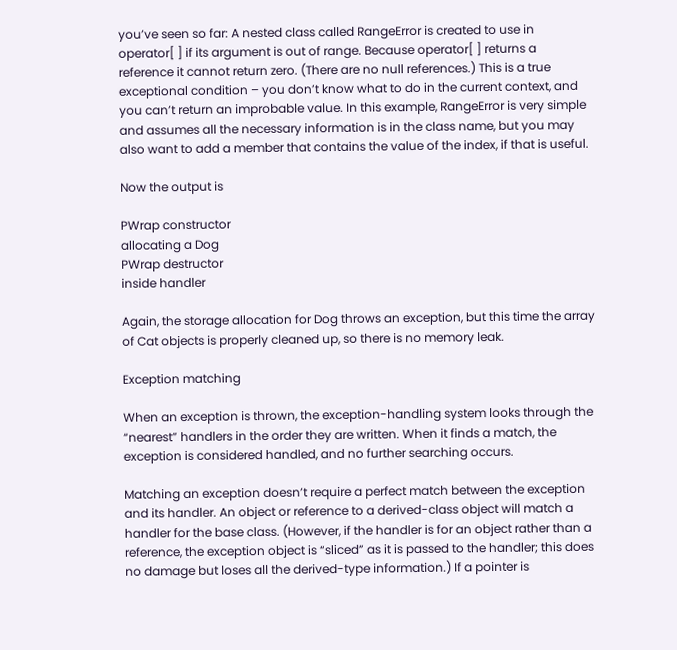you’ve seen so far: A nested class called RangeError is created to use in operator[ ] if its argument is out of range. Because operator[ ] returns a reference it cannot return zero. (There are no null references.) This is a true exceptional condition – you don’t know what to do in the current context, and you can’t return an improbable value. In this example, RangeError is very simple and assumes all the necessary information is in the class name, but you may also want to add a member that contains the value of the index, if that is useful.

Now the output is

PWrap constructor
allocating a Dog
PWrap destructor
inside handler

Again, the storage allocation for Dog throws an exception, but this time the array of Cat objects is properly cleaned up, so there is no memory leak.

Exception matching

When an exception is thrown, the exception-handling system looks through the “nearest” handlers in the order they are written. When it finds a match, the exception is considered handled, and no further searching occurs.

Matching an exception doesn’t require a perfect match between the exception and its handler. An object or reference to a derived-class object will match a handler for the base class. (However, if the handler is for an object rather than a reference, the exception object is “sliced” as it is passed to the handler; this does no damage but loses all the derived-type information.) If a pointer is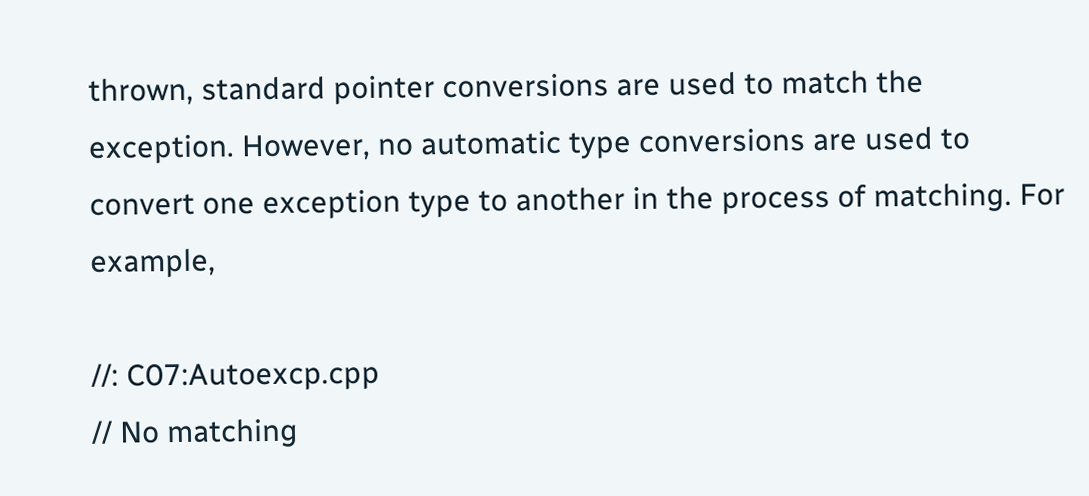thrown, standard pointer conversions are used to match the exception. However, no automatic type conversions are used to convert one exception type to another in the process of matching. For example,

//: C07:Autoexcp.cpp
// No matching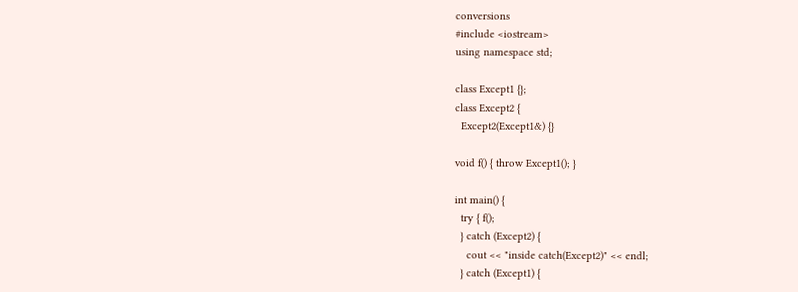conversions
#include <iostream>
using namespace std;

class Except1 {};
class Except2 {
  Except2(Except1&) {}

void f() { throw Except1(); }

int main() {
  try { f();
  } catch (Except2) {
    cout << "inside catch(Except2)" << endl;
  } catch (Except1) {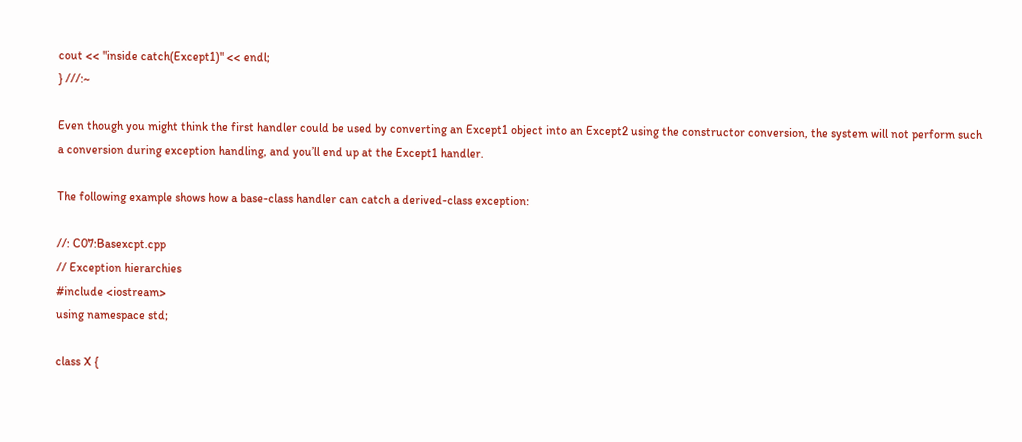cout << "inside catch(Except1)" << endl;
} ///:~

Even though you might think the first handler could be used by converting an Except1 object into an Except2 using the constructor conversion, the system will not perform such a conversion during exception handling, and you’ll end up at the Except1 handler.

The following example shows how a base-class handler can catch a derived-class exception:

//: C07:Basexcpt.cpp
// Exception hierarchies
#include <iostream>
using namespace std;

class X {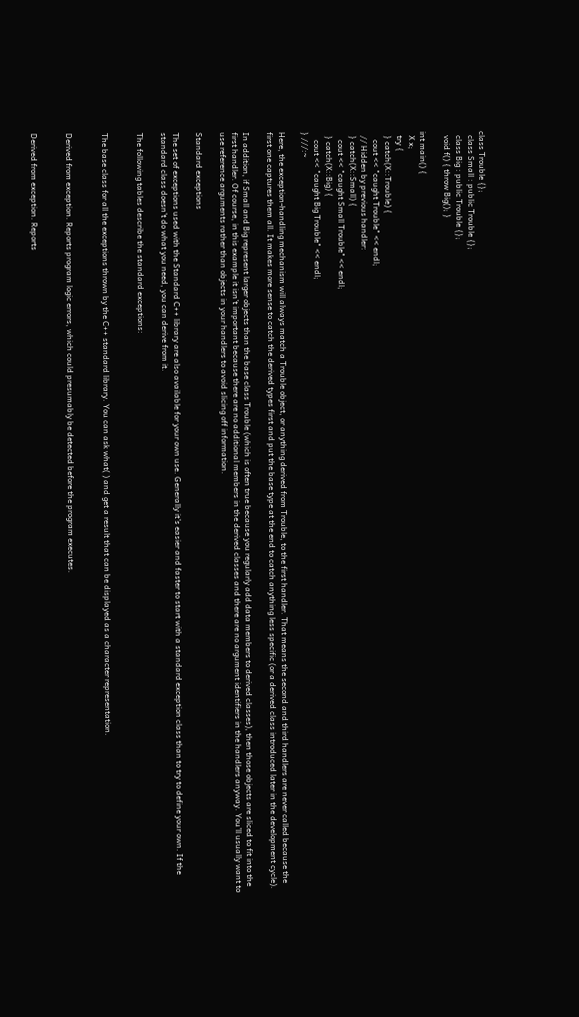class Trouble {};
  class Small : public Trouble {};
  class Big : public Trouble {};
  void f() { throw Big(); }

int main() {
  X x;
  try {
  } catch(X::Trouble) {
    cout << "caught Trouble" << endl;
  // Hidden by previous handler:
  } catch(X::Small) {
    cout << "caught Small Trouble" << endl;
  } catch(X::Big) {
    cout << "caught Big Trouble" << endl;
} ///:~

Here, the exception-handling mechanism will always match a Trouble object, or anything derived from Trouble, to the first handler. That means the second and third handlers are never called because the first one captures them all. It makes more sense to catch the derived types first and put the base type at the end to catch anything less specific (or a derived class introduced later in the development cycle).

In addition, if Small and Big represent larger objects than the base class Trouble (which is often true because you regularly add data members to derived classes), then those objects are sliced to fit into the first handler. Of course, in this example it isn’t important because there are no additional members in the derived classes and there are no argument identifiers in the handlers anyway. You’ll usually want to use reference arguments rather than objects in your handlers to avoid slicing off information.

Standard exceptions

The set of exceptions used with the Standard C++ library are also available for your own use. Generally it’s easier and faster to start with a standard exception class than to try to define your own. If the standard class doesn’t do what you need, you can derive from it.

The following tables describe the standard exceptions:


The base class for all the exceptions thrown by the C++ standard library. You can ask what( ) and get a result that can be displayed as a character representation.


Derived from exception. Reports program logic errors, which could presumably be detected before the program executes.


Derived from exception. Reports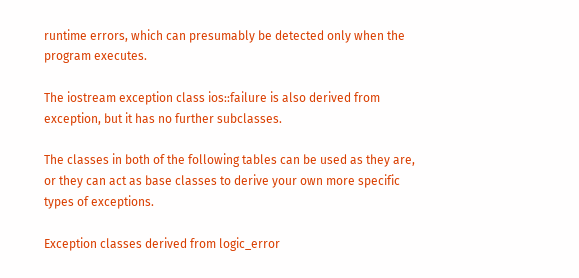runtime errors, which can presumably be detected only when the program executes.

The iostream exception class ios::failure is also derived from exception, but it has no further subclasses.

The classes in both of the following tables can be used as they are, or they can act as base classes to derive your own more specific types of exceptions.

Exception classes derived from logic_error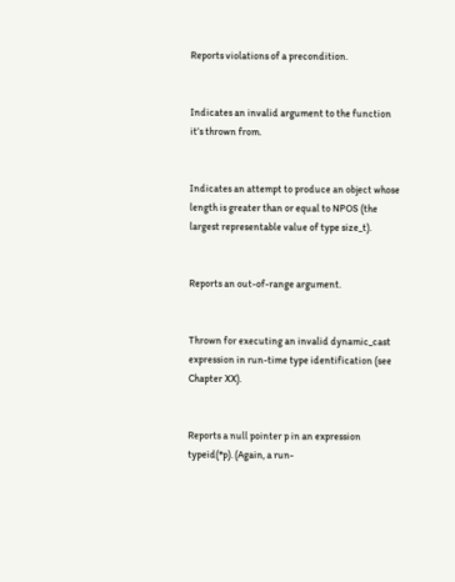Reports violations of a precondition.


Indicates an invalid argument to the function it’s thrown from.


Indicates an attempt to produce an object whose length is greater than or equal to NPOS (the largest representable value of type size_t).


Reports an out-of-range argument.


Thrown for executing an invalid dynamic_cast expression in run-time type identification (see Chapter XX).


Reports a null pointer p in an expression typeid(*p). (Again, a run-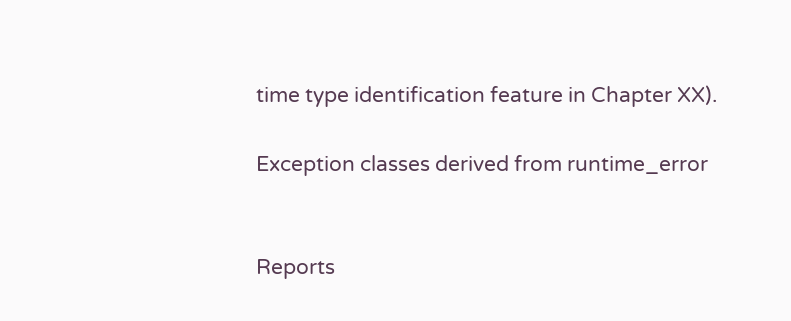time type identification feature in Chapter XX).

Exception classes derived from runtime_error


Reports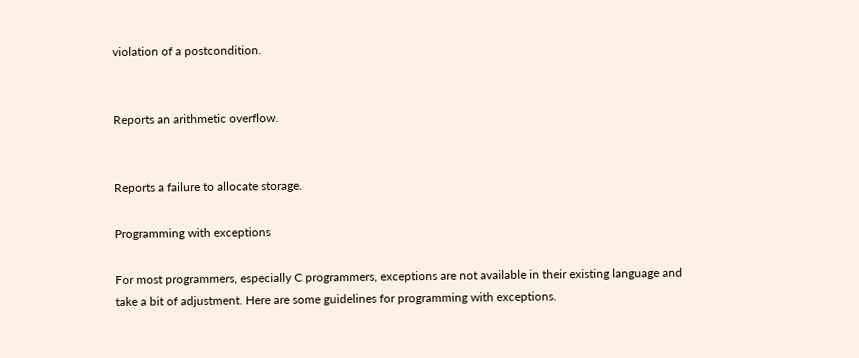violation of a postcondition.


Reports an arithmetic overflow.


Reports a failure to allocate storage.

Programming with exceptions

For most programmers, especially C programmers, exceptions are not available in their existing language and take a bit of adjustment. Here are some guidelines for programming with exceptions.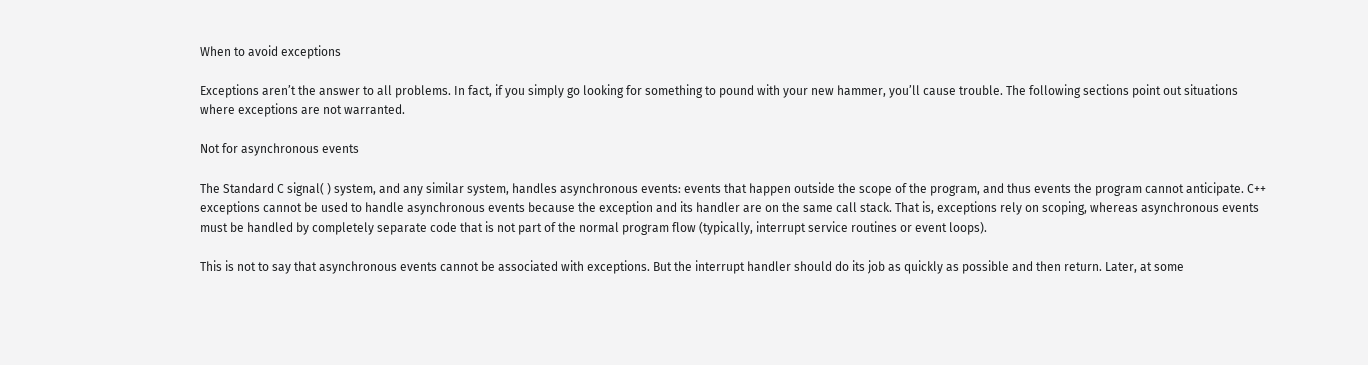When to avoid exceptions

Exceptions aren’t the answer to all problems. In fact, if you simply go looking for something to pound with your new hammer, you’ll cause trouble. The following sections point out situations where exceptions are not warranted.

Not for asynchronous events

The Standard C signal( ) system, and any similar system, handles asynchronous events: events that happen outside the scope of the program, and thus events the program cannot anticipate. C++ exceptions cannot be used to handle asynchronous events because the exception and its handler are on the same call stack. That is, exceptions rely on scoping, whereas asynchronous events must be handled by completely separate code that is not part of the normal program flow (typically, interrupt service routines or event loops).

This is not to say that asynchronous events cannot be associated with exceptions. But the interrupt handler should do its job as quickly as possible and then return. Later, at some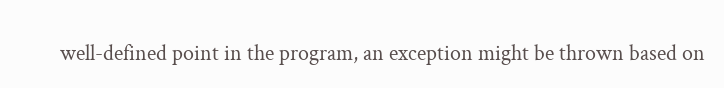well-defined point in the program, an exception might be thrown based on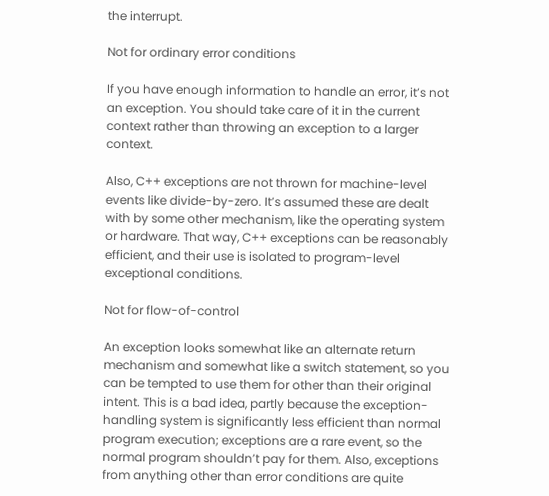the interrupt.

Not for ordinary error conditions

If you have enough information to handle an error, it’s not an exception. You should take care of it in the current context rather than throwing an exception to a larger context.

Also, C++ exceptions are not thrown for machine-level events like divide-by-zero. It’s assumed these are dealt with by some other mechanism, like the operating system or hardware. That way, C++ exceptions can be reasonably efficient, and their use is isolated to program-level exceptional conditions.

Not for flow-of-control

An exception looks somewhat like an alternate return mechanism and somewhat like a switch statement, so you can be tempted to use them for other than their original intent. This is a bad idea, partly because the exception-handling system is significantly less efficient than normal program execution; exceptions are a rare event, so the normal program shouldn’t pay for them. Also, exceptions from anything other than error conditions are quite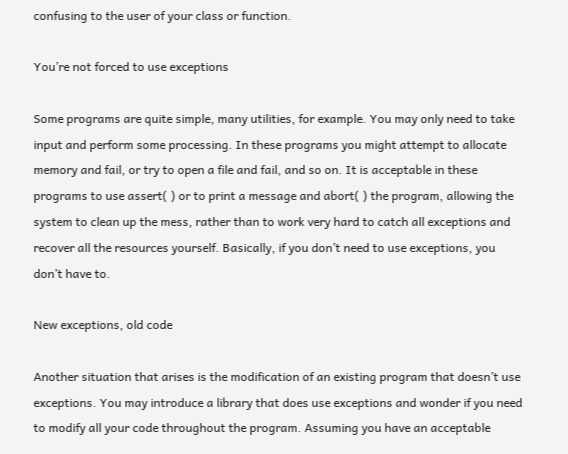confusing to the user of your class or function.

You’re not forced to use exceptions

Some programs are quite simple, many utilities, for example. You may only need to take input and perform some processing. In these programs you might attempt to allocate memory and fail, or try to open a file and fail, and so on. It is acceptable in these programs to use assert( ) or to print a message and abort( ) the program, allowing the system to clean up the mess, rather than to work very hard to catch all exceptions and recover all the resources yourself. Basically, if you don’t need to use exceptions, you don’t have to.

New exceptions, old code

Another situation that arises is the modification of an existing program that doesn’t use exceptions. You may introduce a library that does use exceptions and wonder if you need to modify all your code throughout the program. Assuming you have an acceptable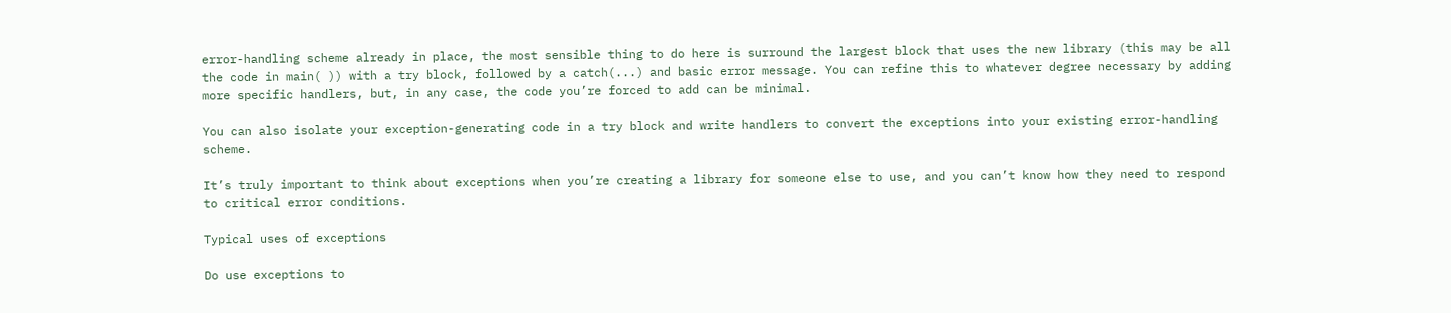error-handling scheme already in place, the most sensible thing to do here is surround the largest block that uses the new library (this may be all the code in main( )) with a try block, followed by a catch(...) and basic error message. You can refine this to whatever degree necessary by adding more specific handlers, but, in any case, the code you’re forced to add can be minimal.

You can also isolate your exception-generating code in a try block and write handlers to convert the exceptions into your existing error-handling scheme.

It’s truly important to think about exceptions when you’re creating a library for someone else to use, and you can’t know how they need to respond to critical error conditions.

Typical uses of exceptions

Do use exceptions to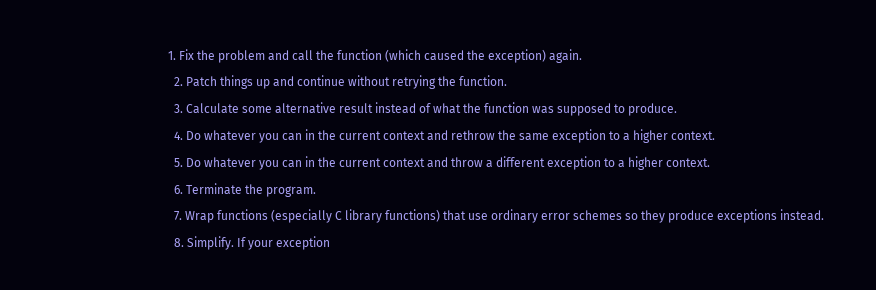1. Fix the problem and call the function (which caused the exception) again.
  2. Patch things up and continue without retrying the function.
  3. Calculate some alternative result instead of what the function was supposed to produce.
  4. Do whatever you can in the current context and rethrow the same exception to a higher context.
  5. Do whatever you can in the current context and throw a different exception to a higher context.
  6. Terminate the program.
  7. Wrap functions (especially C library functions) that use ordinary error schemes so they produce exceptions instead.
  8. Simplify. If your exception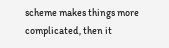scheme makes things more complicated, then it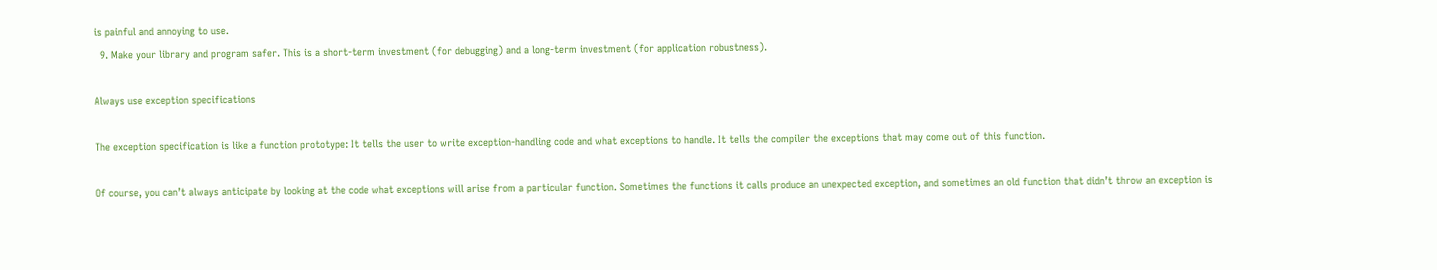is painful and annoying to use.
  9. Make your library and program safer. This is a short-term investment (for debugging) and a long-term investment (for application robustness).

Always use exception specifications

The exception specification is like a function prototype: It tells the user to write exception-handling code and what exceptions to handle. It tells the compiler the exceptions that may come out of this function.

Of course, you can’t always anticipate by looking at the code what exceptions will arise from a particular function. Sometimes the functions it calls produce an unexpected exception, and sometimes an old function that didn’t throw an exception is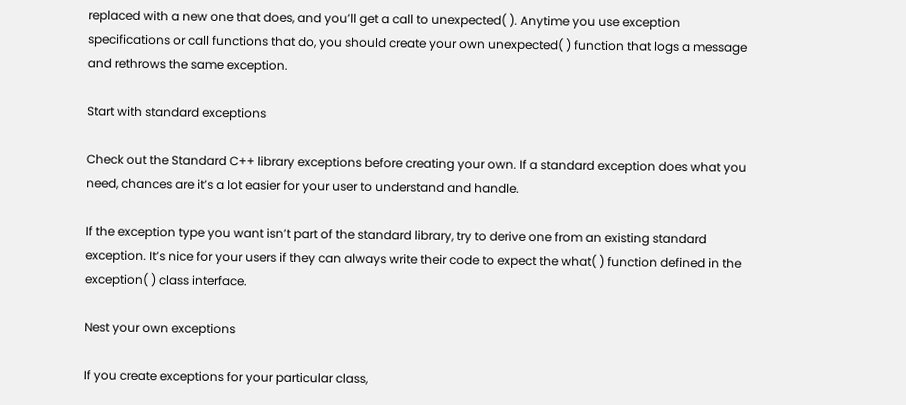replaced with a new one that does, and you’ll get a call to unexpected( ). Anytime you use exception specifications or call functions that do, you should create your own unexpected( ) function that logs a message and rethrows the same exception.

Start with standard exceptions

Check out the Standard C++ library exceptions before creating your own. If a standard exception does what you need, chances are it’s a lot easier for your user to understand and handle.

If the exception type you want isn’t part of the standard library, try to derive one from an existing standard exception. It’s nice for your users if they can always write their code to expect the what( ) function defined in the exception( ) class interface.

Nest your own exceptions

If you create exceptions for your particular class,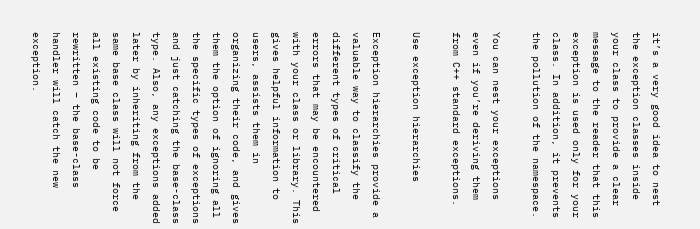it’s a very good idea to nest the exception classes inside your class to provide a clear message to the reader that this exception is used only for your class. In addition, it prevents the pollution of the namespace.

You can nest your exceptions even if you’re deriving them from C++ standard exceptions.

Use exception hierarchies

Exception hierarchies provide a valuable way to classify the different types of critical errors that may be encountered with your class or library. This gives helpful information to users, assists them in organizing their code, and gives them the option of ignoring all the specific types of exceptions and just catching the base-class type. Also, any exceptions added later by inheriting from the same base class will not force all existing code to be rewritten – the base-class handler will catch the new exception.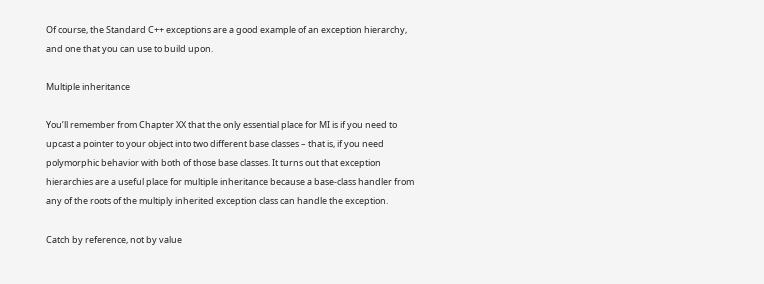Of course, the Standard C++ exceptions are a good example of an exception hierarchy, and one that you can use to build upon.

Multiple inheritance

You’ll remember from Chapter XX that the only essential place for MI is if you need to upcast a pointer to your object into two different base classes – that is, if you need polymorphic behavior with both of those base classes. It turns out that exception hierarchies are a useful place for multiple inheritance because a base-class handler from any of the roots of the multiply inherited exception class can handle the exception.

Catch by reference, not by value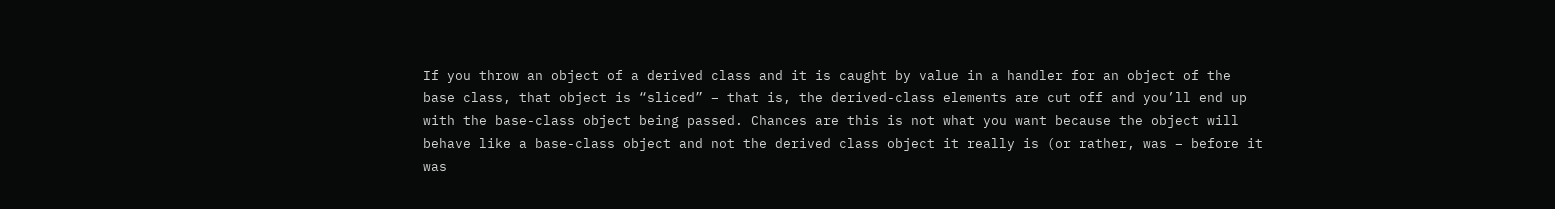If you throw an object of a derived class and it is caught by value in a handler for an object of the base class, that object is “sliced” – that is, the derived-class elements are cut off and you’ll end up with the base-class object being passed. Chances are this is not what you want because the object will behave like a base-class object and not the derived class object it really is (or rather, was – before it was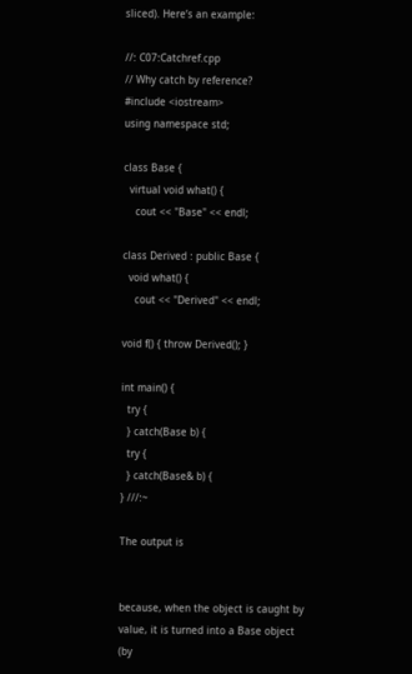sliced). Here’s an example:

//: C07:Catchref.cpp
// Why catch by reference?
#include <iostream>
using namespace std;

class Base {
  virtual void what() {
    cout << "Base" << endl;

class Derived : public Base {
  void what() {
    cout << "Derived" << endl;

void f() { throw Derived(); }

int main() {
  try {
  } catch(Base b) {
  try {
  } catch(Base& b) {
} ///:~

The output is


because, when the object is caught by value, it is turned into a Base object (by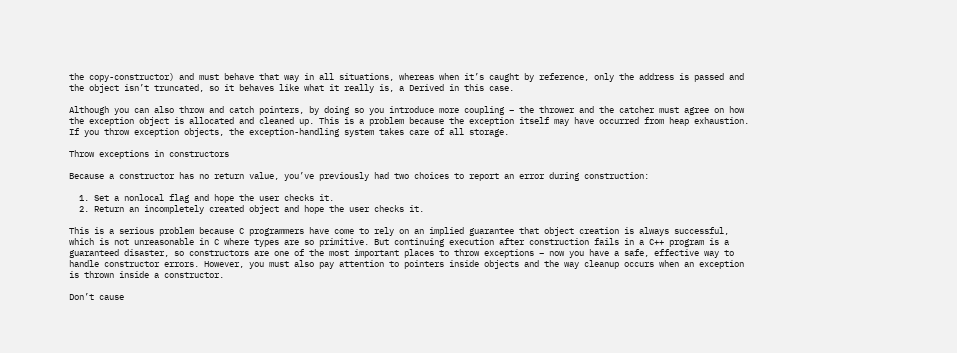the copy-constructor) and must behave that way in all situations, whereas when it’s caught by reference, only the address is passed and the object isn’t truncated, so it behaves like what it really is, a Derived in this case.

Although you can also throw and catch pointers, by doing so you introduce more coupling – the thrower and the catcher must agree on how the exception object is allocated and cleaned up. This is a problem because the exception itself may have occurred from heap exhaustion. If you throw exception objects, the exception-handling system takes care of all storage.

Throw exceptions in constructors

Because a constructor has no return value, you’ve previously had two choices to report an error during construction:

  1. Set a nonlocal flag and hope the user checks it.
  2. Return an incompletely created object and hope the user checks it.

This is a serious problem because C programmers have come to rely on an implied guarantee that object creation is always successful, which is not unreasonable in C where types are so primitive. But continuing execution after construction fails in a C++ program is a guaranteed disaster, so constructors are one of the most important places to throw exceptions – now you have a safe, effective way to handle constructor errors. However, you must also pay attention to pointers inside objects and the way cleanup occurs when an exception is thrown inside a constructor.

Don’t cause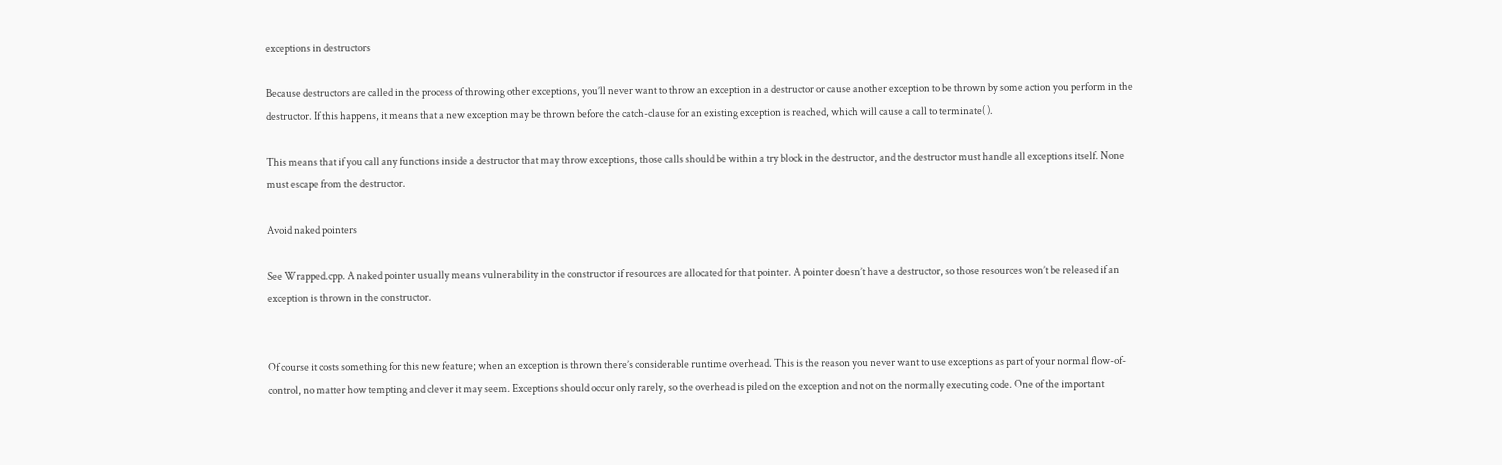exceptions in destructors

Because destructors are called in the process of throwing other exceptions, you’ll never want to throw an exception in a destructor or cause another exception to be thrown by some action you perform in the destructor. If this happens, it means that a new exception may be thrown before the catch-clause for an existing exception is reached, which will cause a call to terminate( ).

This means that if you call any functions inside a destructor that may throw exceptions, those calls should be within a try block in the destructor, and the destructor must handle all exceptions itself. None must escape from the destructor.

Avoid naked pointers

See Wrapped.cpp. A naked pointer usually means vulnerability in the constructor if resources are allocated for that pointer. A pointer doesn’t have a destructor, so those resources won’t be released if an exception is thrown in the constructor.


Of course it costs something for this new feature; when an exception is thrown there’s considerable runtime overhead. This is the reason you never want to use exceptions as part of your normal flow-of-control, no matter how tempting and clever it may seem. Exceptions should occur only rarely, so the overhead is piled on the exception and not on the normally executing code. One of the important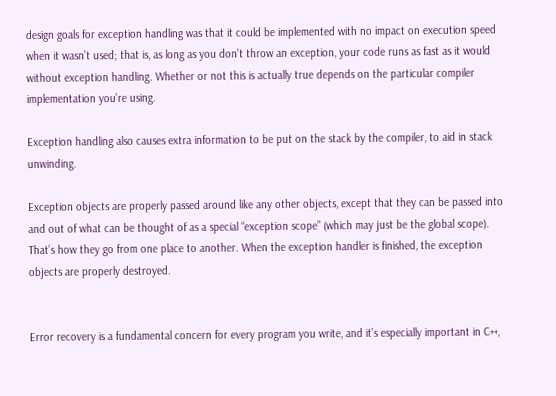design goals for exception handling was that it could be implemented with no impact on execution speed when it wasn’t used; that is, as long as you don’t throw an exception, your code runs as fast as it would without exception handling. Whether or not this is actually true depends on the particular compiler implementation you’re using.

Exception handling also causes extra information to be put on the stack by the compiler, to aid in stack unwinding.

Exception objects are properly passed around like any other objects, except that they can be passed into and out of what can be thought of as a special “exception scope” (which may just be the global scope). That’s how they go from one place to another. When the exception handler is finished, the exception objects are properly destroyed.


Error recovery is a fundamental concern for every program you write, and it’s especially important in C++,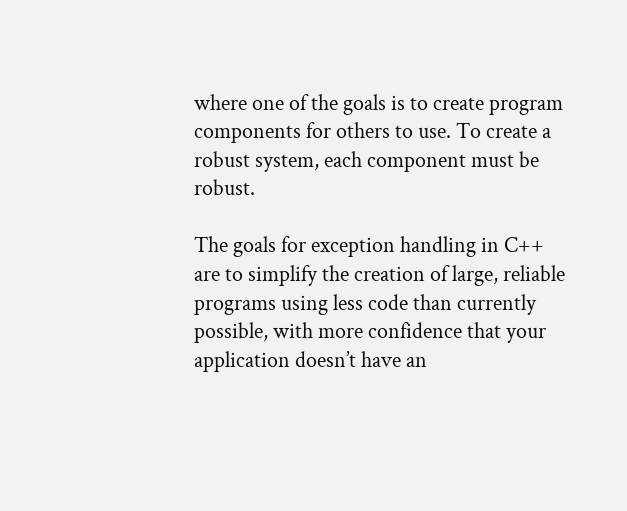where one of the goals is to create program components for others to use. To create a robust system, each component must be robust.

The goals for exception handling in C++ are to simplify the creation of large, reliable programs using less code than currently possible, with more confidence that your application doesn’t have an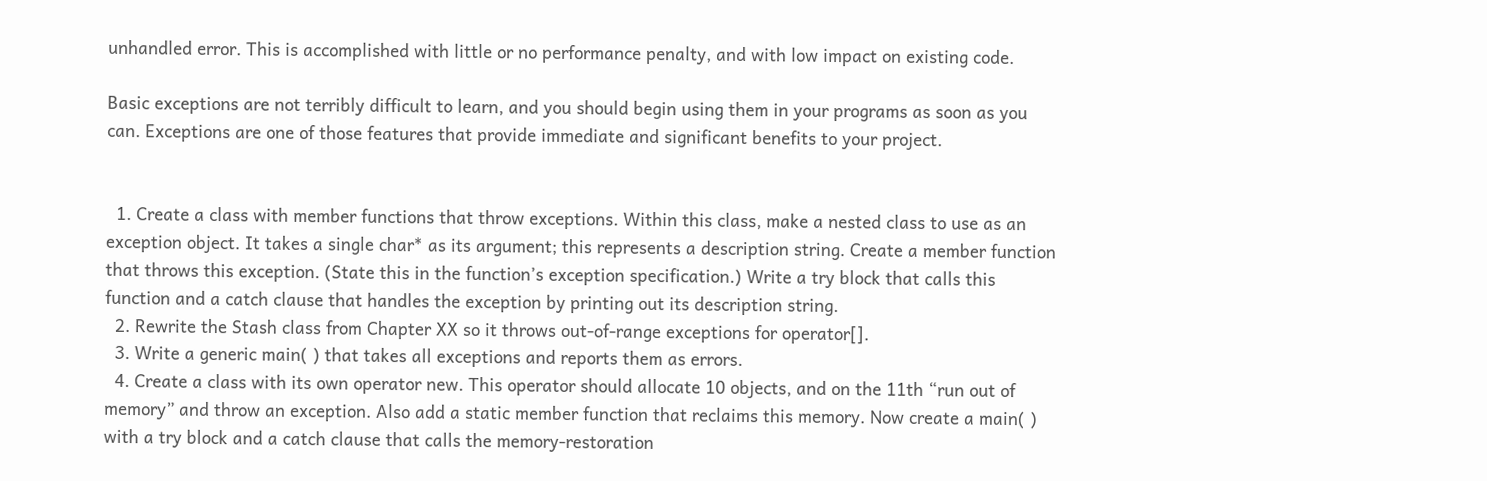unhandled error. This is accomplished with little or no performance penalty, and with low impact on existing code.

Basic exceptions are not terribly difficult to learn, and you should begin using them in your programs as soon as you can. Exceptions are one of those features that provide immediate and significant benefits to your project.


  1. Create a class with member functions that throw exceptions. Within this class, make a nested class to use as an exception object. It takes a single char* as its argument; this represents a description string. Create a member function that throws this exception. (State this in the function’s exception specification.) Write a try block that calls this function and a catch clause that handles the exception by printing out its description string.
  2. Rewrite the Stash class from Chapter XX so it throws out-of-range exceptions for operator[].
  3. Write a generic main( ) that takes all exceptions and reports them as errors.
  4. Create a class with its own operator new. This operator should allocate 10 objects, and on the 11th “run out of memory” and throw an exception. Also add a static member function that reclaims this memory. Now create a main( ) with a try block and a catch clause that calls the memory-restoration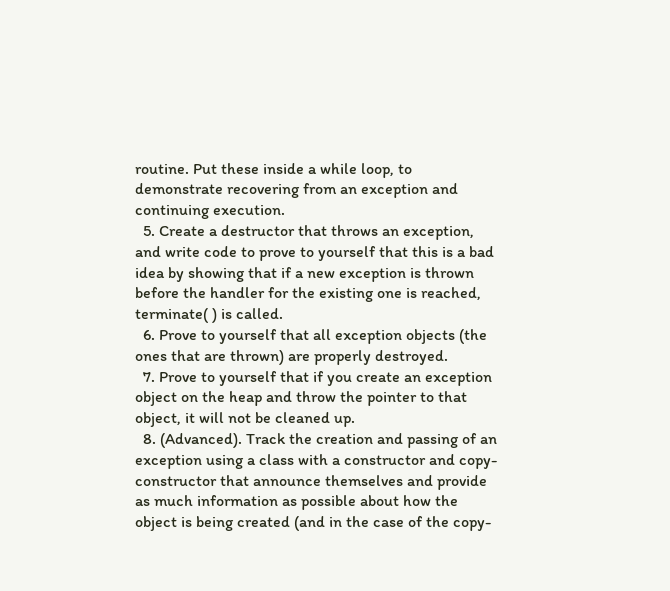routine. Put these inside a while loop, to demonstrate recovering from an exception and continuing execution.
  5. Create a destructor that throws an exception, and write code to prove to yourself that this is a bad idea by showing that if a new exception is thrown before the handler for the existing one is reached, terminate( ) is called.
  6. Prove to yourself that all exception objects (the ones that are thrown) are properly destroyed.
  7. Prove to yourself that if you create an exception object on the heap and throw the pointer to that object, it will not be cleaned up.
  8. (Advanced). Track the creation and passing of an exception using a class with a constructor and copy-constructor that announce themselves and provide as much information as possible about how the object is being created (and in the case of the copy-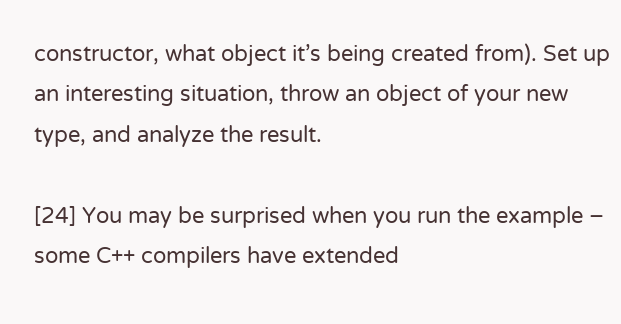constructor, what object it’s being created from). Set up an interesting situation, throw an object of your new type, and analyze the result.

[24] You may be surprised when you run the example – some C++ compilers have extended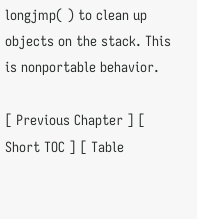longjmp( ) to clean up objects on the stack. This is nonportable behavior.

[ Previous Chapter ] [ Short TOC ] [ Table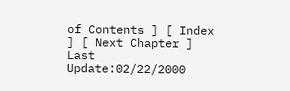of Contents ] [ Index ] [ Next Chapter ]
Last Update:02/22/2000